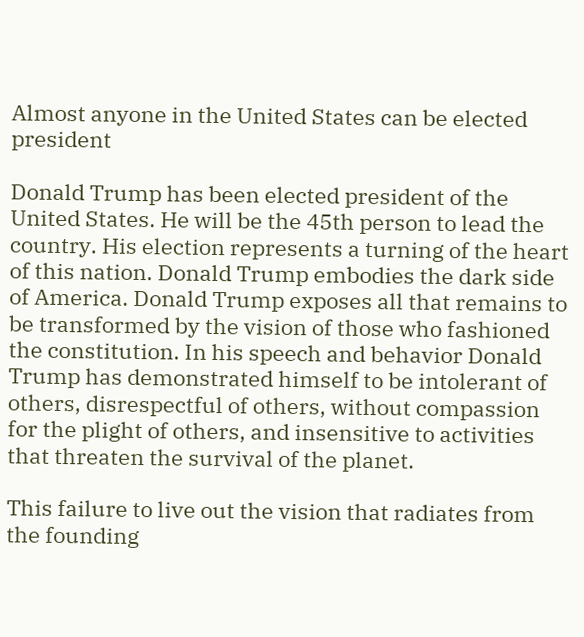Almost anyone in the United States can be elected president

Donald Trump has been elected president of the United States. He will be the 45th person to lead the country. His election represents a turning of the heart of this nation. Donald Trump embodies the dark side of America. Donald Trump exposes all that remains to be transformed by the vision of those who fashioned the constitution. In his speech and behavior Donald Trump has demonstrated himself to be intolerant of others, disrespectful of others, without compassion for the plight of others, and insensitive to activities that threaten the survival of the planet.

This failure to live out the vision that radiates from the founding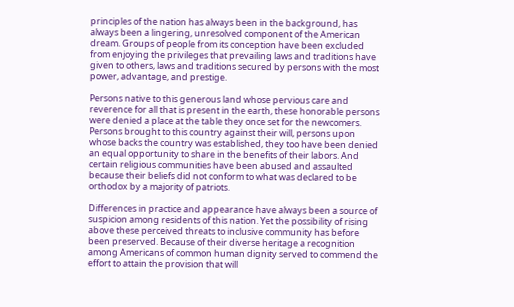principles of the nation has always been in the background, has always been a lingering, unresolved component of the American dream. Groups of people from its conception have been excluded from enjoying the privileges that prevailing laws and traditions have given to others, laws and traditions secured by persons with the most power, advantage, and prestige.

Persons native to this generous land whose pervious care and reverence for all that is present in the earth, these honorable persons were denied a place at the table they once set for the newcomers. Persons brought to this country against their will, persons upon whose backs the country was established, they too have been denied an equal opportunity to share in the benefits of their labors. And certain religious communities have been abused and assaulted because their beliefs did not conform to what was declared to be orthodox by a majority of patriots.

Differences in practice and appearance have always been a source of suspicion among residents of this nation. Yet the possibility of rising above these perceived threats to inclusive community has before been preserved. Because of their diverse heritage a recognition among Americans of common human dignity served to commend the effort to attain the provision that will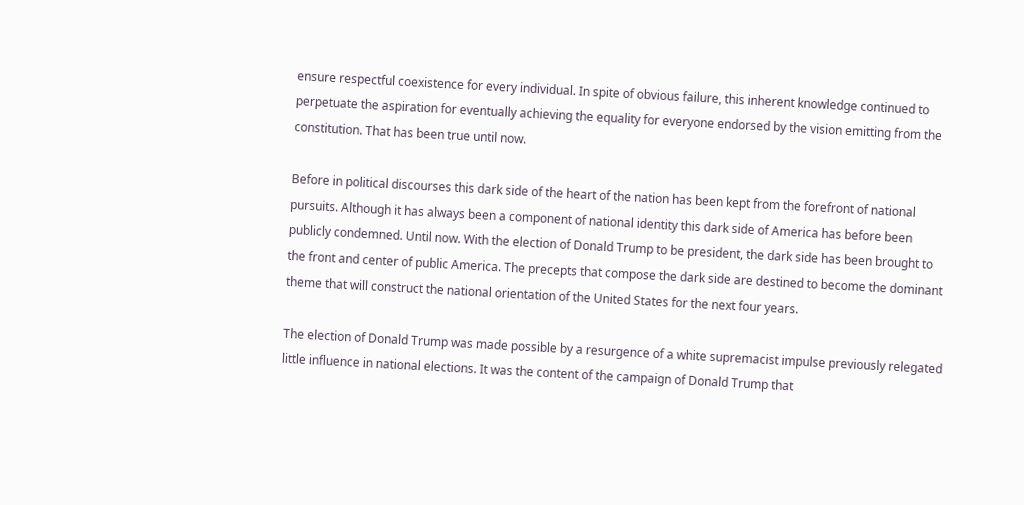ensure respectful coexistence for every individual. In spite of obvious failure, this inherent knowledge continued to perpetuate the aspiration for eventually achieving the equality for everyone endorsed by the vision emitting from the constitution. That has been true until now.

Before in political discourses this dark side of the heart of the nation has been kept from the forefront of national pursuits. Although it has always been a component of national identity this dark side of America has before been publicly condemned. Until now. With the election of Donald Trump to be president, the dark side has been brought to the front and center of public America. The precepts that compose the dark side are destined to become the dominant theme that will construct the national orientation of the United States for the next four years.

The election of Donald Trump was made possible by a resurgence of a white supremacist impulse previously relegated little influence in national elections. It was the content of the campaign of Donald Trump that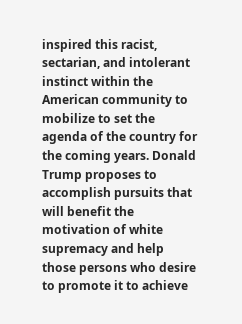inspired this racist, sectarian, and intolerant instinct within the American community to mobilize to set the agenda of the country for the coming years. Donald Trump proposes to accomplish pursuits that will benefit the motivation of white supremacy and help those persons who desire to promote it to achieve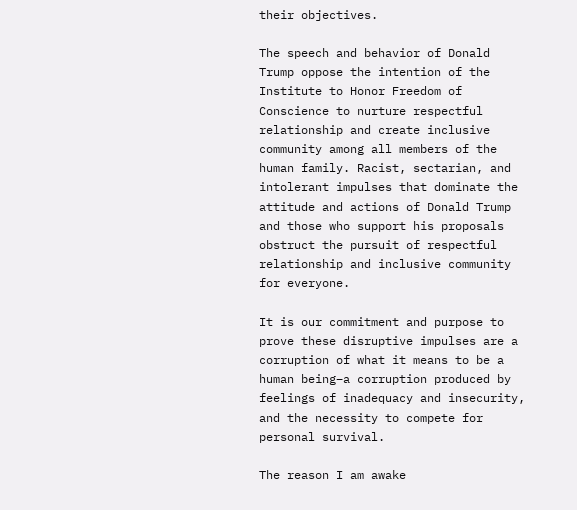their objectives.

The speech and behavior of Donald Trump oppose the intention of the Institute to Honor Freedom of Conscience to nurture respectful relationship and create inclusive community among all members of the human family. Racist, sectarian, and intolerant impulses that dominate the attitude and actions of Donald Trump and those who support his proposals obstruct the pursuit of respectful relationship and inclusive community for everyone.

It is our commitment and purpose to prove these disruptive impulses are a corruption of what it means to be a human being–a corruption produced by feelings of inadequacy and insecurity, and the necessity to compete for personal survival.

The reason I am awake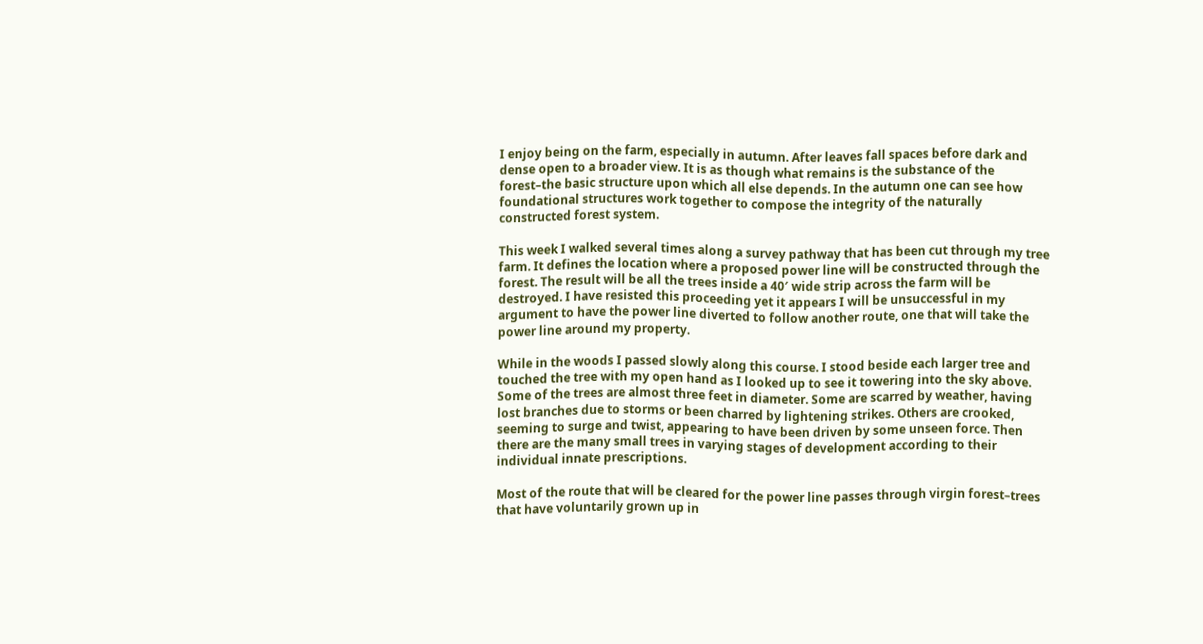I enjoy being on the farm, especially in autumn. After leaves fall spaces before dark and dense open to a broader view. It is as though what remains is the substance of the forest–the basic structure upon which all else depends. In the autumn one can see how foundational structures work together to compose the integrity of the naturally constructed forest system.

This week I walked several times along a survey pathway that has been cut through my tree farm. It defines the location where a proposed power line will be constructed through the forest. The result will be all the trees inside a 40′ wide strip across the farm will be destroyed. I have resisted this proceeding yet it appears I will be unsuccessful in my argument to have the power line diverted to follow another route, one that will take the power line around my property.

While in the woods I passed slowly along this course. I stood beside each larger tree and touched the tree with my open hand as I looked up to see it towering into the sky above. Some of the trees are almost three feet in diameter. Some are scarred by weather, having lost branches due to storms or been charred by lightening strikes. Others are crooked, seeming to surge and twist, appearing to have been driven by some unseen force. Then there are the many small trees in varying stages of development according to their individual innate prescriptions.

Most of the route that will be cleared for the power line passes through virgin forest–trees that have voluntarily grown up in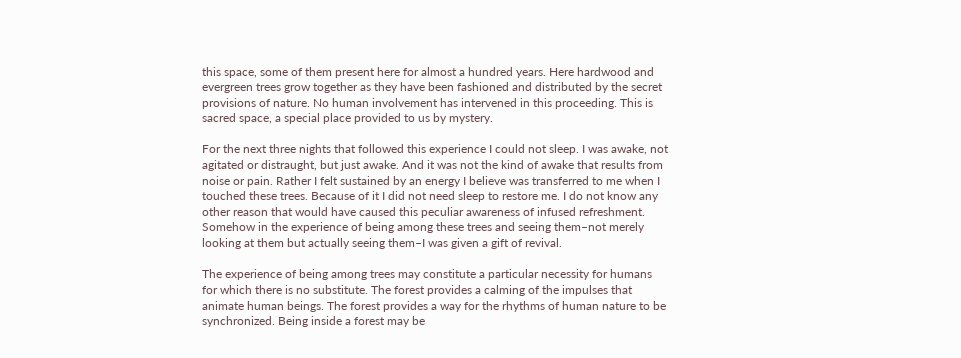this space, some of them present here for almost a hundred years. Here hardwood and evergreen trees grow together as they have been fashioned and distributed by the secret provisions of nature. No human involvement has intervened in this proceeding. This is sacred space, a special place provided to us by mystery.

For the next three nights that followed this experience I could not sleep. I was awake, not agitated or distraught, but just awake. And it was not the kind of awake that results from noise or pain. Rather I felt sustained by an energy I believe was transferred to me when I touched these trees. Because of it I did not need sleep to restore me. I do not know any other reason that would have caused this peculiar awareness of infused refreshment. Somehow in the experience of being among these trees and seeing them–not merely looking at them but actually seeing them–I was given a gift of revival.

The experience of being among trees may constitute a particular necessity for humans for which there is no substitute. The forest provides a calming of the impulses that animate human beings. The forest provides a way for the rhythms of human nature to be synchronized. Being inside a forest may be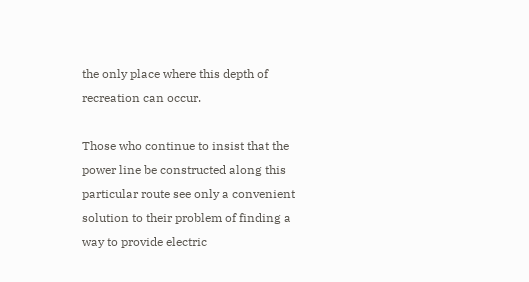the only place where this depth of recreation can occur.

Those who continue to insist that the power line be constructed along this particular route see only a convenient solution to their problem of finding a way to provide electric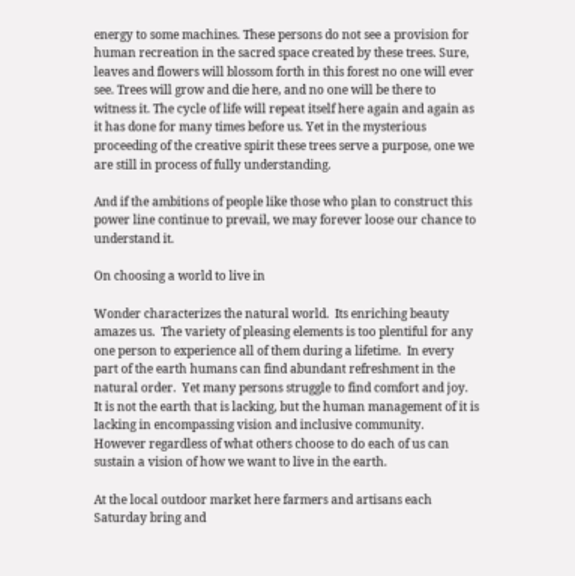energy to some machines. These persons do not see a provision for human recreation in the sacred space created by these trees. Sure, leaves and flowers will blossom forth in this forest no one will ever see. Trees will grow and die here, and no one will be there to witness it. The cycle of life will repeat itself here again and again as it has done for many times before us. Yet in the mysterious proceeding of the creative spirit these trees serve a purpose, one we are still in process of fully understanding.

And if the ambitions of people like those who plan to construct this power line continue to prevail, we may forever loose our chance to understand it.

On choosing a world to live in

Wonder characterizes the natural world.  Its enriching beauty amazes us.  The variety of pleasing elements is too plentiful for any one person to experience all of them during a lifetime.  In every part of the earth humans can find abundant refreshment in the natural order.  Yet many persons struggle to find comfort and joy.  It is not the earth that is lacking, but the human management of it is lacking in encompassing vision and inclusive community.  However regardless of what others choose to do each of us can sustain a vision of how we want to live in the earth.

At the local outdoor market here farmers and artisans each Saturday bring and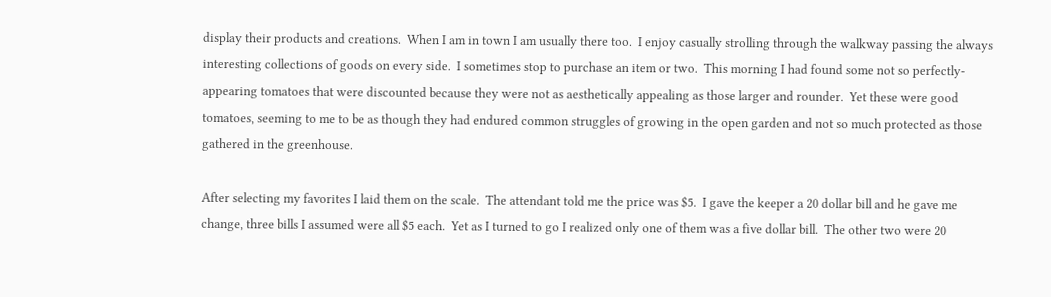display their products and creations.  When I am in town I am usually there too.  I enjoy casually strolling through the walkway passing the always interesting collections of goods on every side.  I sometimes stop to purchase an item or two.  This morning I had found some not so perfectly-appearing tomatoes that were discounted because they were not as aesthetically appealing as those larger and rounder.  Yet these were good tomatoes, seeming to me to be as though they had endured common struggles of growing in the open garden and not so much protected as those gathered in the greenhouse.

After selecting my favorites I laid them on the scale.  The attendant told me the price was $5.  I gave the keeper a 20 dollar bill and he gave me change, three bills I assumed were all $5 each.  Yet as I turned to go I realized only one of them was a five dollar bill.  The other two were 20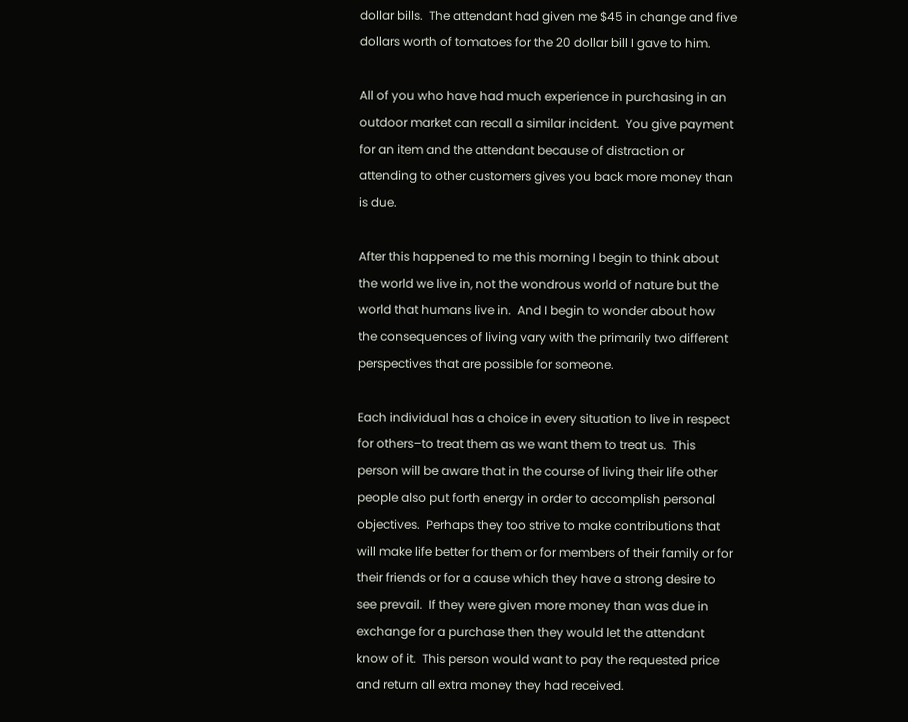dollar bills.  The attendant had given me $45 in change and five dollars worth of tomatoes for the 20 dollar bill I gave to him.

All of you who have had much experience in purchasing in an outdoor market can recall a similar incident.  You give payment for an item and the attendant because of distraction or attending to other customers gives you back more money than is due.

After this happened to me this morning I begin to think about the world we live in, not the wondrous world of nature but the world that humans live in.  And I begin to wonder about how the consequences of living vary with the primarily two different perspectives that are possible for someone.

Each individual has a choice in every situation to live in respect for others–to treat them as we want them to treat us.  This person will be aware that in the course of living their life other people also put forth energy in order to accomplish personal objectives.  Perhaps they too strive to make contributions that will make life better for them or for members of their family or for their friends or for a cause which they have a strong desire to see prevail.  If they were given more money than was due in exchange for a purchase then they would let the attendant know of it.  This person would want to pay the requested price and return all extra money they had received.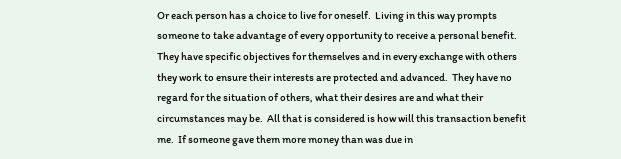Or each person has a choice to live for oneself.  Living in this way prompts someone to take advantage of every opportunity to receive a personal benefit.  They have specific objectives for themselves and in every exchange with others they work to ensure their interests are protected and advanced.  They have no regard for the situation of others, what their desires are and what their circumstances may be.  All that is considered is how will this transaction benefit me.  If someone gave them more money than was due in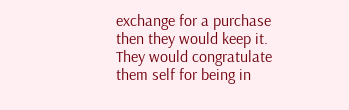exchange for a purchase then they would keep it.  They would congratulate them self for being in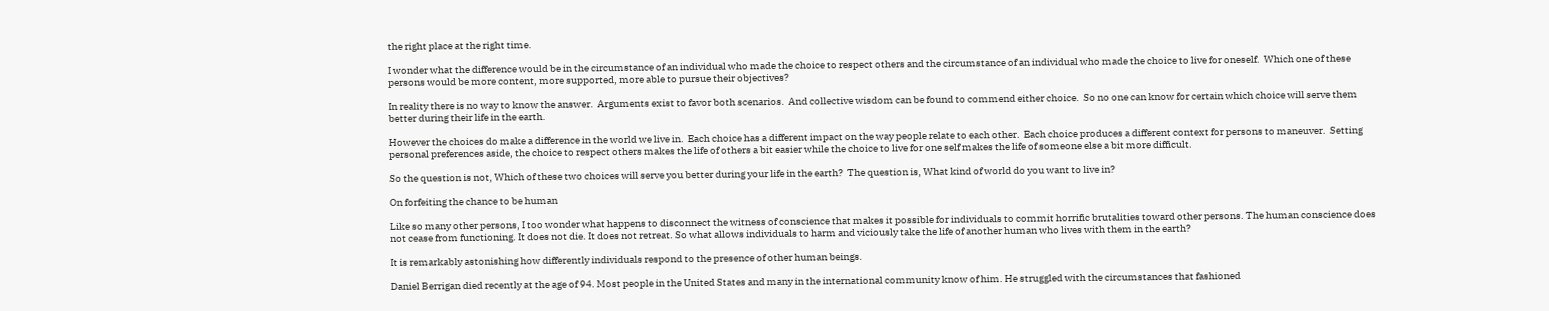the right place at the right time.

I wonder what the difference would be in the circumstance of an individual who made the choice to respect others and the circumstance of an individual who made the choice to live for oneself.  Which one of these persons would be more content, more supported, more able to pursue their objectives?

In reality there is no way to know the answer.  Arguments exist to favor both scenarios.  And collective wisdom can be found to commend either choice.  So no one can know for certain which choice will serve them better during their life in the earth.

However the choices do make a difference in the world we live in.  Each choice has a different impact on the way people relate to each other.  Each choice produces a different context for persons to maneuver.  Setting personal preferences aside, the choice to respect others makes the life of others a bit easier while the choice to live for one self makes the life of someone else a bit more difficult.

So the question is not, Which of these two choices will serve you better during your life in the earth?  The question is, What kind of world do you want to live in?

On forfeiting the chance to be human

Like so many other persons, I too wonder what happens to disconnect the witness of conscience that makes it possible for individuals to commit horrific brutalities toward other persons. The human conscience does not cease from functioning. It does not die. It does not retreat. So what allows individuals to harm and viciously take the life of another human who lives with them in the earth?

It is remarkably astonishing how differently individuals respond to the presence of other human beings.

Daniel Berrigan died recently at the age of 94. Most people in the United States and many in the international community know of him. He struggled with the circumstances that fashioned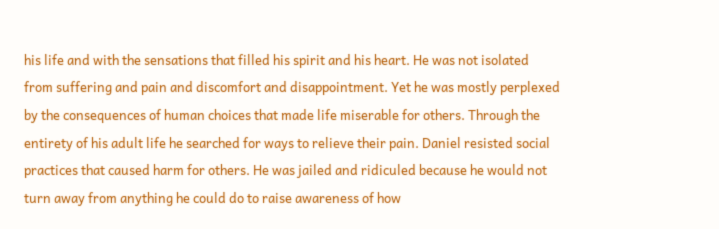his life and with the sensations that filled his spirit and his heart. He was not isolated from suffering and pain and discomfort and disappointment. Yet he was mostly perplexed by the consequences of human choices that made life miserable for others. Through the entirety of his adult life he searched for ways to relieve their pain. Daniel resisted social practices that caused harm for others. He was jailed and ridiculed because he would not turn away from anything he could do to raise awareness of how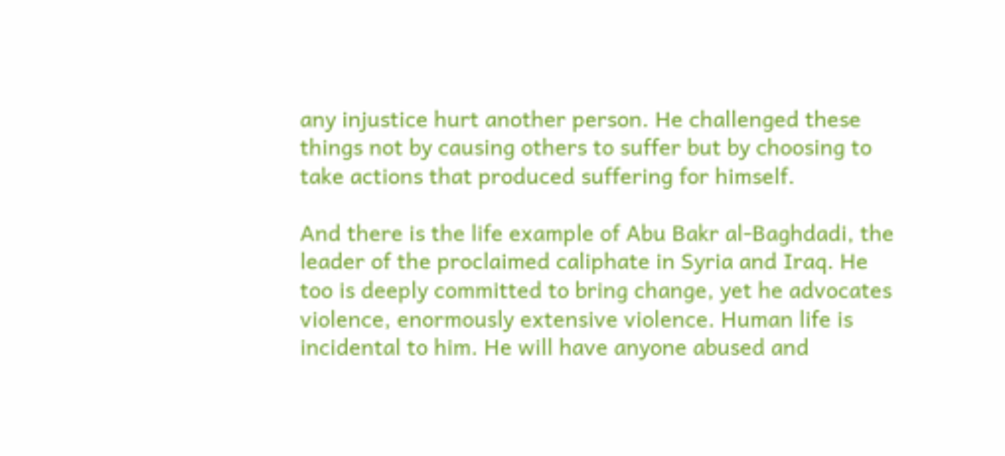any injustice hurt another person. He challenged these things not by causing others to suffer but by choosing to take actions that produced suffering for himself.

And there is the life example of Abu Bakr al-Baghdadi, the leader of the proclaimed caliphate in Syria and Iraq. He too is deeply committed to bring change, yet he advocates violence, enormously extensive violence. Human life is incidental to him. He will have anyone abused and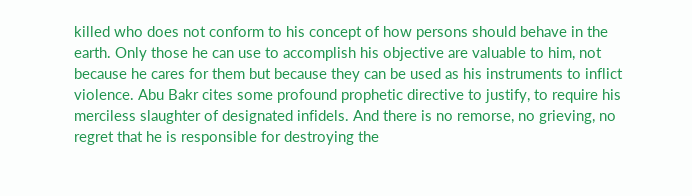killed who does not conform to his concept of how persons should behave in the earth. Only those he can use to accomplish his objective are valuable to him, not because he cares for them but because they can be used as his instruments to inflict violence. Abu Bakr cites some profound prophetic directive to justify, to require his merciless slaughter of designated infidels. And there is no remorse, no grieving, no regret that he is responsible for destroying the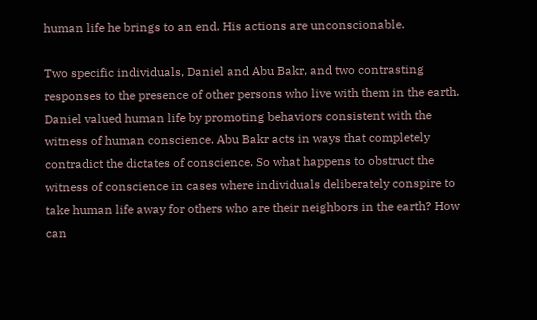human life he brings to an end. His actions are unconscionable.

Two specific individuals, Daniel and Abu Bakr, and two contrasting responses to the presence of other persons who live with them in the earth. Daniel valued human life by promoting behaviors consistent with the witness of human conscience. Abu Bakr acts in ways that completely contradict the dictates of conscience. So what happens to obstruct the witness of conscience in cases where individuals deliberately conspire to take human life away for others who are their neighbors in the earth? How can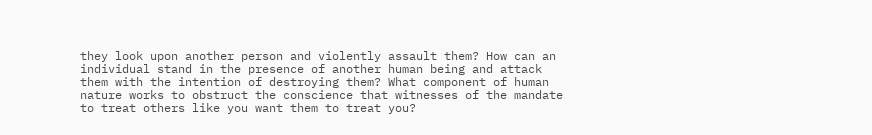they look upon another person and violently assault them? How can an individual stand in the presence of another human being and attack them with the intention of destroying them? What component of human nature works to obstruct the conscience that witnesses of the mandate to treat others like you want them to treat you?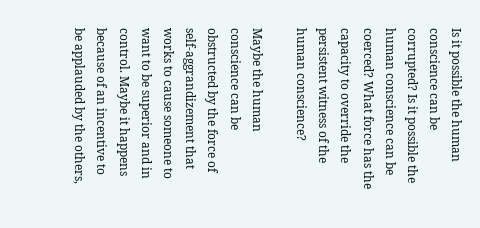Is it possible the human conscience can be corrupted? Is it possible the human conscience can be coerced? What force has the capacity to override the persistent witness of the human conscience?

Maybe the human conscience can be obstructed by the force of self-aggrandizement that works to cause someone to want to be superior and in control. Maybe it happens because of an incentive to be applauded by the others,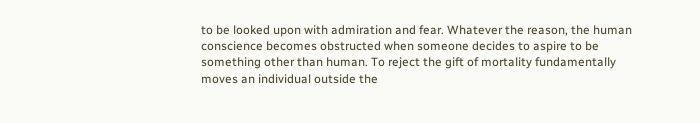to be looked upon with admiration and fear. Whatever the reason, the human conscience becomes obstructed when someone decides to aspire to be something other than human. To reject the gift of mortality fundamentally moves an individual outside the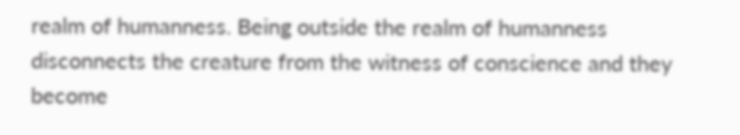realm of humanness. Being outside the realm of humanness disconnects the creature from the witness of conscience and they become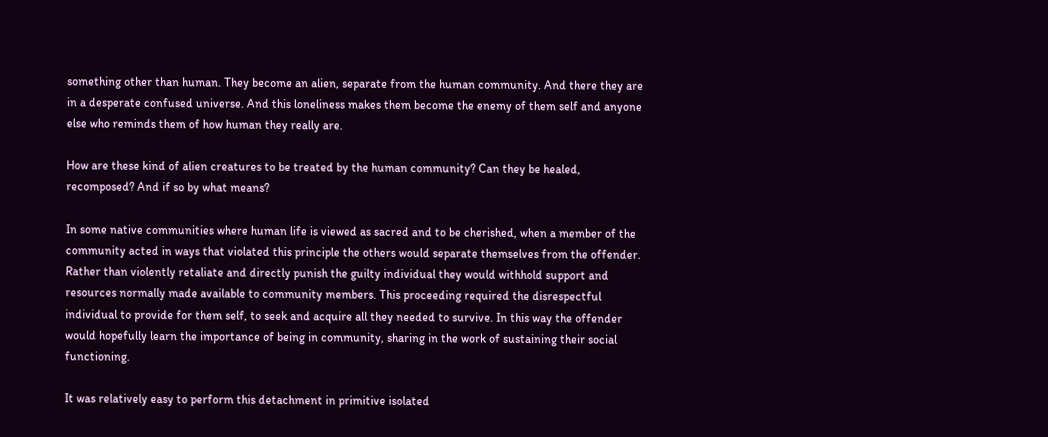something other than human. They become an alien, separate from the human community. And there they are in a desperate confused universe. And this loneliness makes them become the enemy of them self and anyone else who reminds them of how human they really are.

How are these kind of alien creatures to be treated by the human community? Can they be healed, recomposed? And if so by what means?

In some native communities where human life is viewed as sacred and to be cherished, when a member of the community acted in ways that violated this principle the others would separate themselves from the offender. Rather than violently retaliate and directly punish the guilty individual they would withhold support and resources normally made available to community members. This proceeding required the disrespectful individual to provide for them self, to seek and acquire all they needed to survive. In this way the offender would hopefully learn the importance of being in community, sharing in the work of sustaining their social functioning.

It was relatively easy to perform this detachment in primitive isolated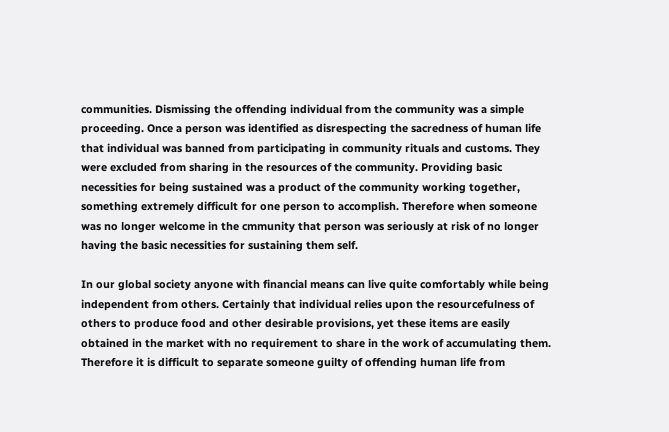communities. Dismissing the offending individual from the community was a simple proceeding. Once a person was identified as disrespecting the sacredness of human life that individual was banned from participating in community rituals and customs. They were excluded from sharing in the resources of the community. Providing basic necessities for being sustained was a product of the community working together, something extremely difficult for one person to accomplish. Therefore when someone was no longer welcome in the cmmunity that person was seriously at risk of no longer having the basic necessities for sustaining them self.

In our global society anyone with financial means can live quite comfortably while being independent from others. Certainly that individual relies upon the resourcefulness of others to produce food and other desirable provisions, yet these items are easily obtained in the market with no requirement to share in the work of accumulating them. Therefore it is difficult to separate someone guilty of offending human life from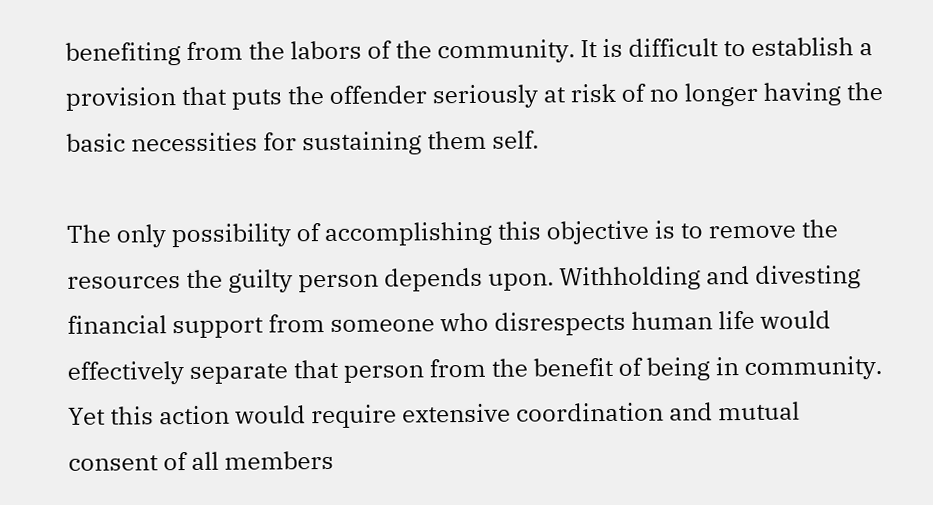benefiting from the labors of the community. It is difficult to establish a provision that puts the offender seriously at risk of no longer having the basic necessities for sustaining them self.

The only possibility of accomplishing this objective is to remove the resources the guilty person depends upon. Withholding and divesting financial support from someone who disrespects human life would effectively separate that person from the benefit of being in community. Yet this action would require extensive coordination and mutual consent of all members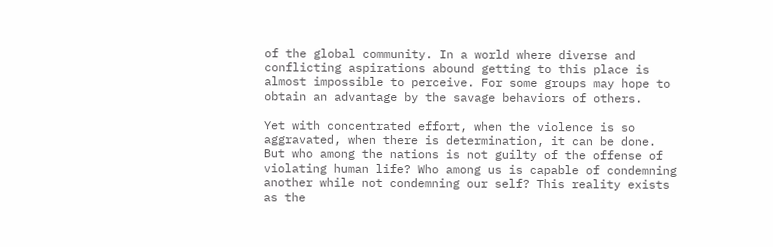of the global community. In a world where diverse and conflicting aspirations abound getting to this place is almost impossible to perceive. For some groups may hope to obtain an advantage by the savage behaviors of others.

Yet with concentrated effort, when the violence is so aggravated, when there is determination, it can be done. But who among the nations is not guilty of the offense of violating human life? Who among us is capable of condemning another while not condemning our self? This reality exists as the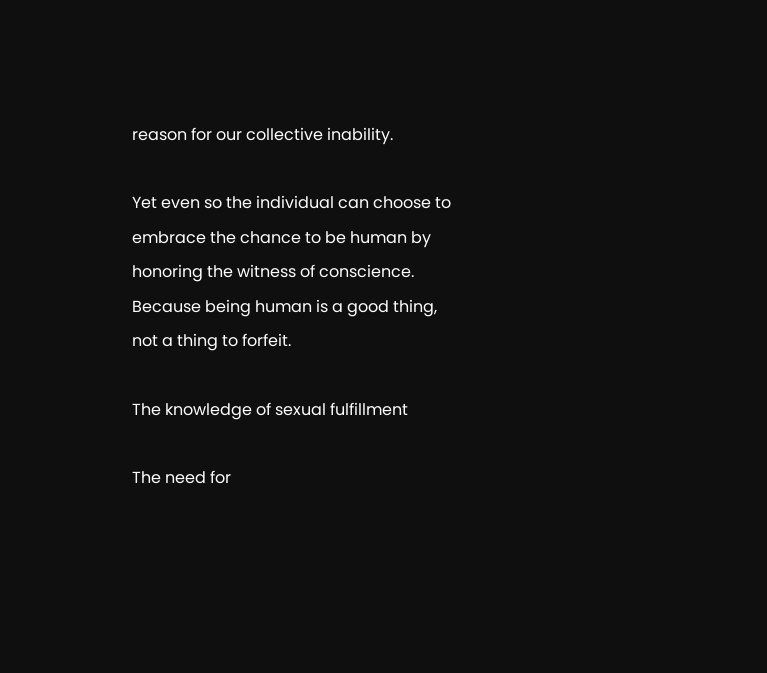reason for our collective inability.

Yet even so the individual can choose to embrace the chance to be human by honoring the witness of conscience. Because being human is a good thing, not a thing to forfeit.

The knowledge of sexual fulfillment

The need for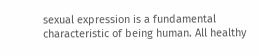sexual expression is a fundamental characteristic of being human. All healthy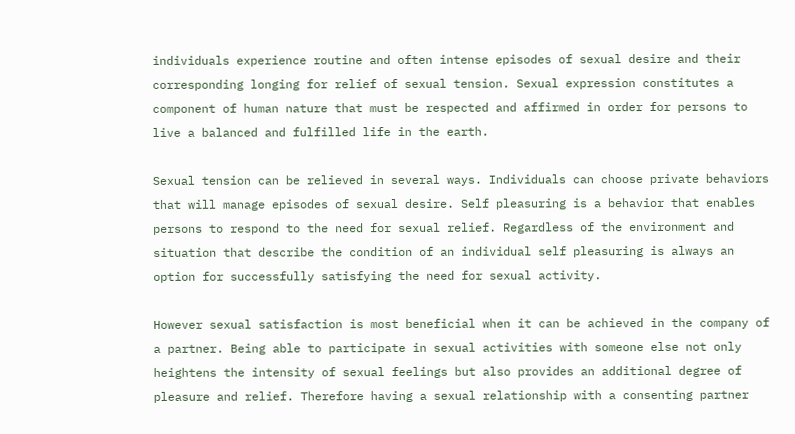individuals experience routine and often intense episodes of sexual desire and their corresponding longing for relief of sexual tension. Sexual expression constitutes a component of human nature that must be respected and affirmed in order for persons to live a balanced and fulfilled life in the earth.

Sexual tension can be relieved in several ways. Individuals can choose private behaviors that will manage episodes of sexual desire. Self pleasuring is a behavior that enables persons to respond to the need for sexual relief. Regardless of the environment and situation that describe the condition of an individual self pleasuring is always an option for successfully satisfying the need for sexual activity.

However sexual satisfaction is most beneficial when it can be achieved in the company of a partner. Being able to participate in sexual activities with someone else not only heightens the intensity of sexual feelings but also provides an additional degree of pleasure and relief. Therefore having a sexual relationship with a consenting partner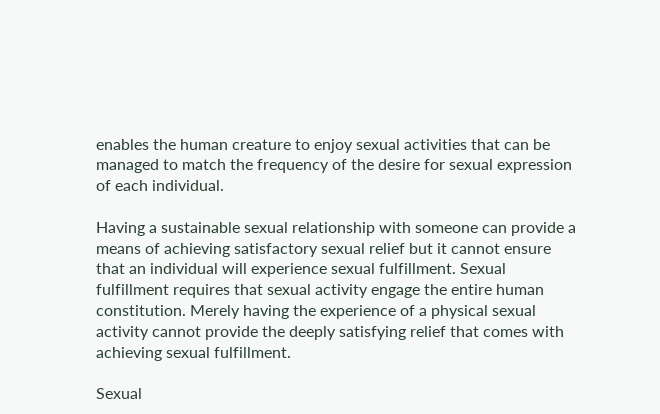enables the human creature to enjoy sexual activities that can be managed to match the frequency of the desire for sexual expression of each individual.

Having a sustainable sexual relationship with someone can provide a means of achieving satisfactory sexual relief but it cannot ensure that an individual will experience sexual fulfillment. Sexual fulfillment requires that sexual activity engage the entire human constitution. Merely having the experience of a physical sexual activity cannot provide the deeply satisfying relief that comes with achieving sexual fulfillment.

Sexual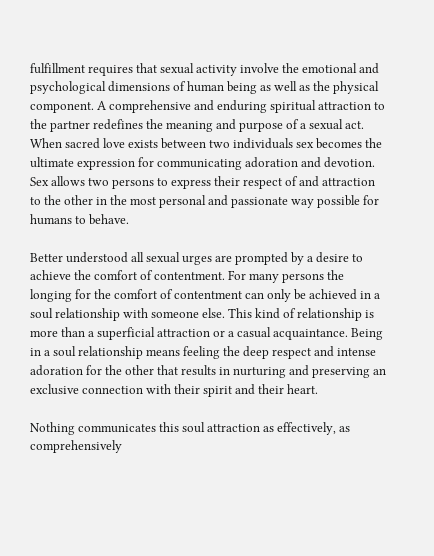fulfillment requires that sexual activity involve the emotional and psychological dimensions of human being as well as the physical component. A comprehensive and enduring spiritual attraction to the partner redefines the meaning and purpose of a sexual act. When sacred love exists between two individuals sex becomes the ultimate expression for communicating adoration and devotion. Sex allows two persons to express their respect of and attraction to the other in the most personal and passionate way possible for humans to behave.

Better understood all sexual urges are prompted by a desire to achieve the comfort of contentment. For many persons the longing for the comfort of contentment can only be achieved in a soul relationship with someone else. This kind of relationship is more than a superficial attraction or a casual acquaintance. Being in a soul relationship means feeling the deep respect and intense adoration for the other that results in nurturing and preserving an exclusive connection with their spirit and their heart.

Nothing communicates this soul attraction as effectively, as comprehensively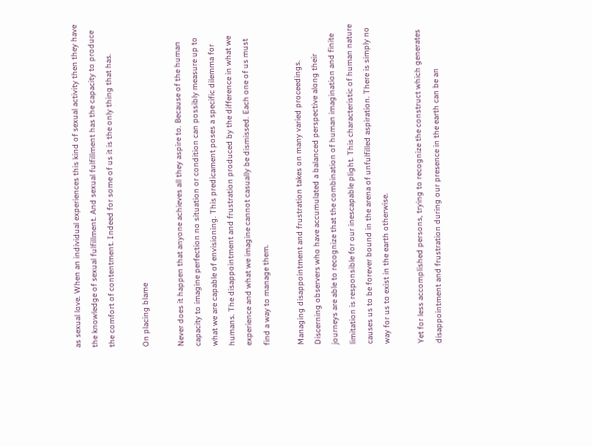as sexual love. When an individual experiences this kind of sexual activity then they have the knowledge of sexual fulfillment. And sexual fulfillment has the capacity to produce the comfort of contentment. Indeed for some of us it is the only thing that has.

On placing blame

Never does it happen that anyone achieves all they aspire to. Because of the human capacity to imagine perfection no situation or condition can possibly measure up to what we are capable of envisioning. This predicament poses a specific dilemma for humans. The disappointment and frustration produced by the difference in what we experience and what we imagine cannot casually be dismissed. Each one of us must find a way to manage them.

Managing disappointment and frustration takes on many varied proceedings. Discerning observers who have accumulated a balanced perspective along their journeys are able to recognize that the combination of human imagination and finite limitation is responsible for our inescapable plight. This characteristic of human nature causes us to be forever bound in the arena of unfulfilled aspiration. There is simply no way for us to exist in the earth otherwise.

Yet for less accomplished persons, trying to recognize the construct which generates disappointment and frustration during our presence in the earth can be an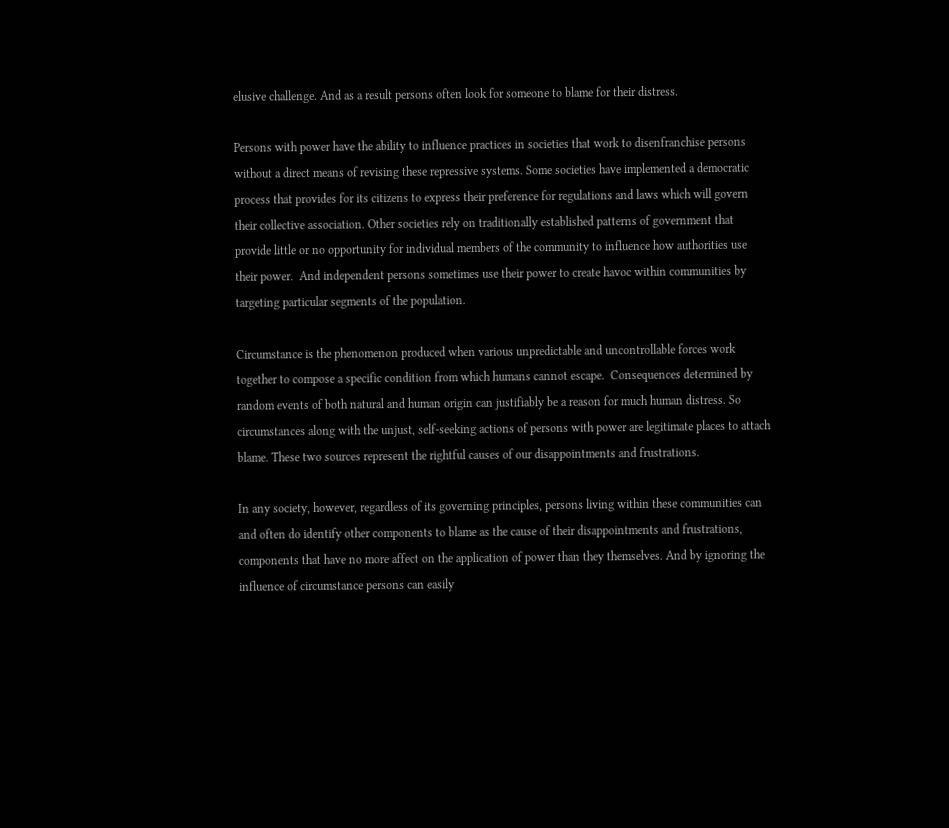elusive challenge. And as a result persons often look for someone to blame for their distress.

Persons with power have the ability to influence practices in societies that work to disenfranchise persons without a direct means of revising these repressive systems. Some societies have implemented a democratic process that provides for its citizens to express their preference for regulations and laws which will govern their collective association. Other societies rely on traditionally established patterns of government that provide little or no opportunity for individual members of the community to influence how authorities use their power.  And independent persons sometimes use their power to create havoc within communities by targeting particular segments of the population.

Circumstance is the phenomenon produced when various unpredictable and uncontrollable forces work together to compose a specific condition from which humans cannot escape.  Consequences determined by random events of both natural and human origin can justifiably be a reason for much human distress. So circumstances along with the unjust, self-seeking actions of persons with power are legitimate places to attach blame. These two sources represent the rightful causes of our disappointments and frustrations.

In any society, however, regardless of its governing principles, persons living within these communities can and often do identify other components to blame as the cause of their disappointments and frustrations, components that have no more affect on the application of power than they themselves. And by ignoring the influence of circumstance persons can easily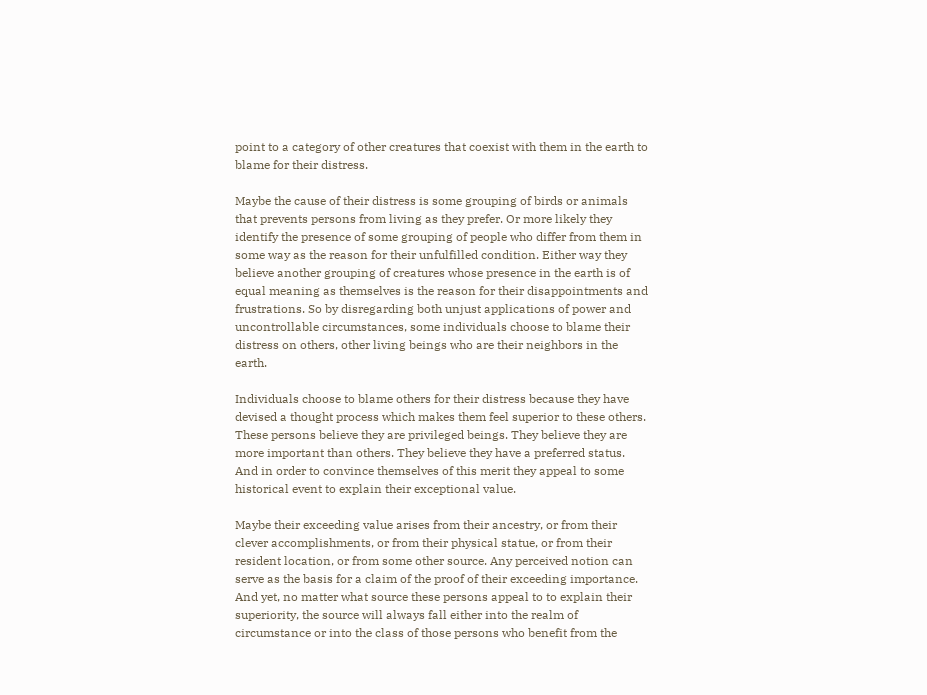point to a category of other creatures that coexist with them in the earth to blame for their distress.

Maybe the cause of their distress is some grouping of birds or animals that prevents persons from living as they prefer. Or more likely they identify the presence of some grouping of people who differ from them in some way as the reason for their unfulfilled condition. Either way they believe another grouping of creatures whose presence in the earth is of equal meaning as themselves is the reason for their disappointments and frustrations. So by disregarding both unjust applications of power and uncontrollable circumstances, some individuals choose to blame their distress on others, other living beings who are their neighbors in the earth.

Individuals choose to blame others for their distress because they have devised a thought process which makes them feel superior to these others. These persons believe they are privileged beings. They believe they are more important than others. They believe they have a preferred status. And in order to convince themselves of this merit they appeal to some historical event to explain their exceptional value.

Maybe their exceeding value arises from their ancestry, or from their clever accomplishments, or from their physical statue, or from their resident location, or from some other source. Any perceived notion can serve as the basis for a claim of the proof of their exceeding importance. And yet, no matter what source these persons appeal to to explain their superiority, the source will always fall either into the realm of circumstance or into the class of those persons who benefit from the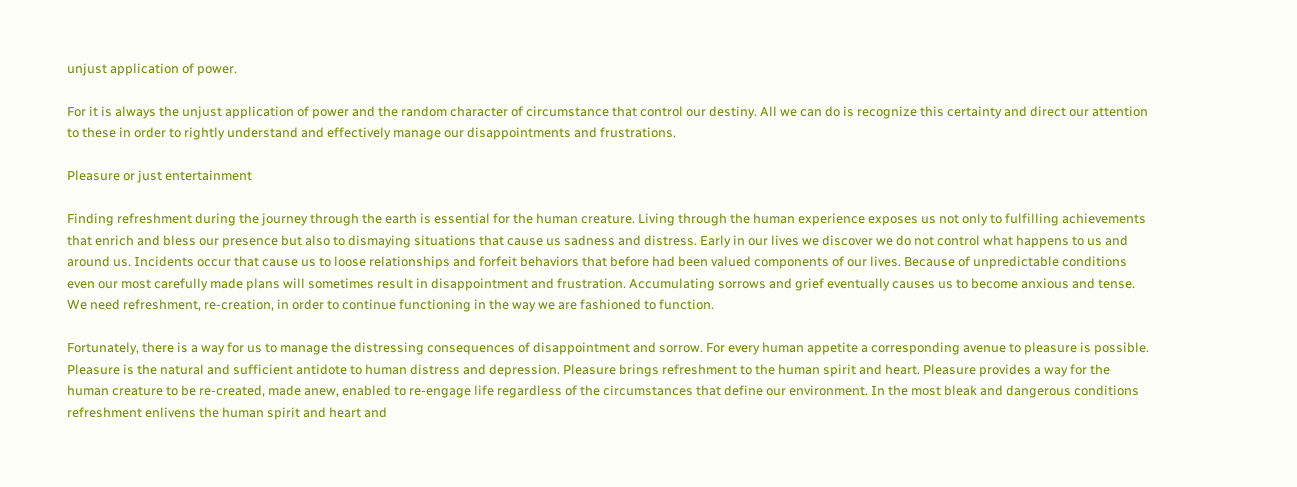unjust application of power.

For it is always the unjust application of power and the random character of circumstance that control our destiny. All we can do is recognize this certainty and direct our attention to these in order to rightly understand and effectively manage our disappointments and frustrations.

Pleasure or just entertainment

Finding refreshment during the journey through the earth is essential for the human creature. Living through the human experience exposes us not only to fulfilling achievements that enrich and bless our presence but also to dismaying situations that cause us sadness and distress. Early in our lives we discover we do not control what happens to us and around us. Incidents occur that cause us to loose relationships and forfeit behaviors that before had been valued components of our lives. Because of unpredictable conditions even our most carefully made plans will sometimes result in disappointment and frustration. Accumulating sorrows and grief eventually causes us to become anxious and tense. We need refreshment, re-creation, in order to continue functioning in the way we are fashioned to function.

Fortunately, there is a way for us to manage the distressing consequences of disappointment and sorrow. For every human appetite a corresponding avenue to pleasure is possible. Pleasure is the natural and sufficient antidote to human distress and depression. Pleasure brings refreshment to the human spirit and heart. Pleasure provides a way for the human creature to be re-created, made anew, enabled to re-engage life regardless of the circumstances that define our environment. In the most bleak and dangerous conditions refreshment enlivens the human spirit and heart and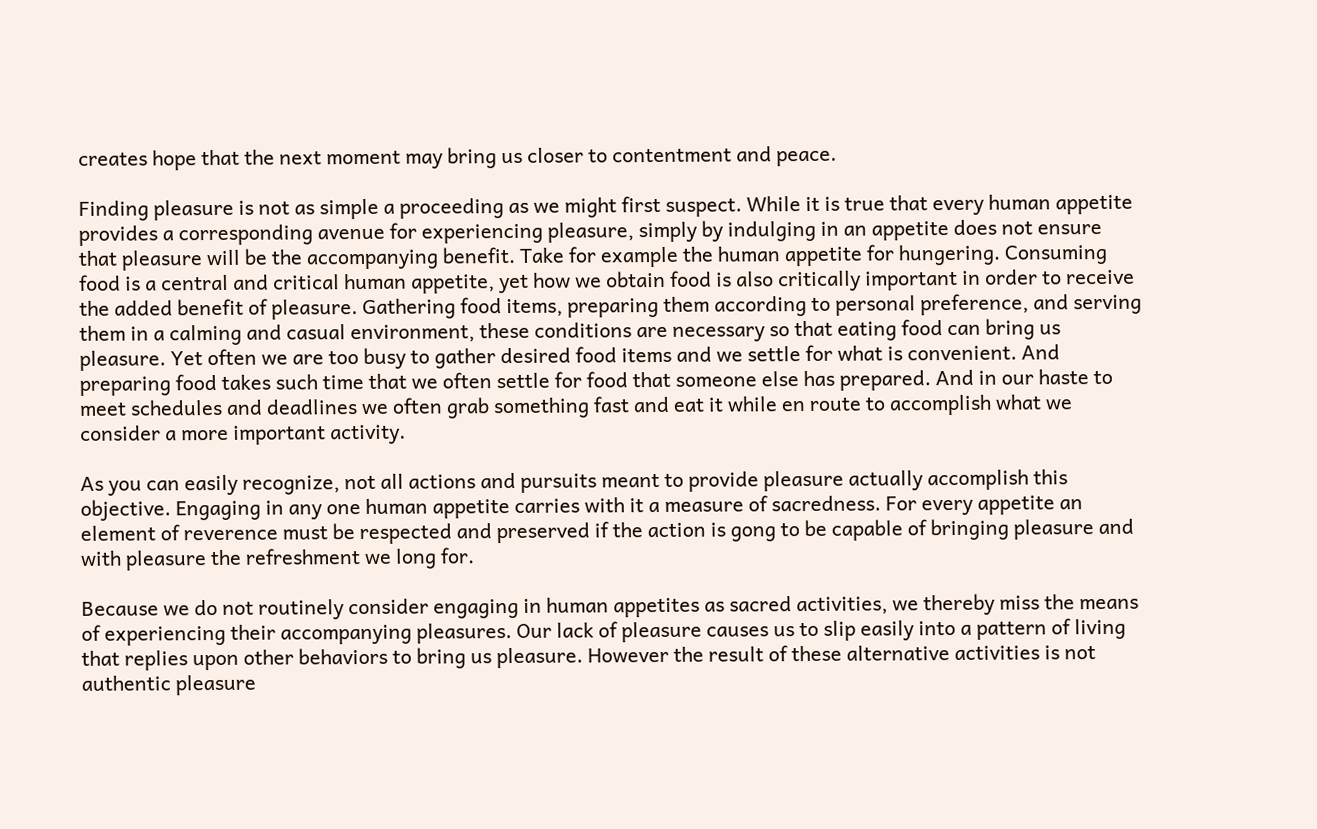creates hope that the next moment may bring us closer to contentment and peace.

Finding pleasure is not as simple a proceeding as we might first suspect. While it is true that every human appetite provides a corresponding avenue for experiencing pleasure, simply by indulging in an appetite does not ensure that pleasure will be the accompanying benefit. Take for example the human appetite for hungering. Consuming food is a central and critical human appetite, yet how we obtain food is also critically important in order to receive the added benefit of pleasure. Gathering food items, preparing them according to personal preference, and serving them in a calming and casual environment, these conditions are necessary so that eating food can bring us pleasure. Yet often we are too busy to gather desired food items and we settle for what is convenient. And preparing food takes such time that we often settle for food that someone else has prepared. And in our haste to meet schedules and deadlines we often grab something fast and eat it while en route to accomplish what we consider a more important activity.

As you can easily recognize, not all actions and pursuits meant to provide pleasure actually accomplish this objective. Engaging in any one human appetite carries with it a measure of sacredness. For every appetite an element of reverence must be respected and preserved if the action is gong to be capable of bringing pleasure and with pleasure the refreshment we long for.

Because we do not routinely consider engaging in human appetites as sacred activities, we thereby miss the means of experiencing their accompanying pleasures. Our lack of pleasure causes us to slip easily into a pattern of living that replies upon other behaviors to bring us pleasure. However the result of these alternative activities is not authentic pleasure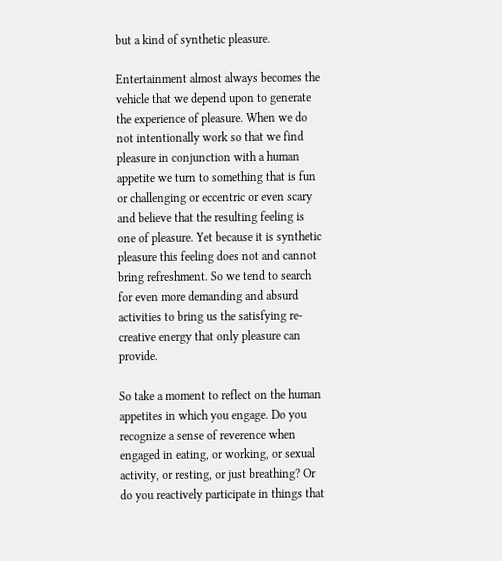but a kind of synthetic pleasure.

Entertainment almost always becomes the vehicle that we depend upon to generate the experience of pleasure. When we do not intentionally work so that we find pleasure in conjunction with a human appetite we turn to something that is fun or challenging or eccentric or even scary and believe that the resulting feeling is one of pleasure. Yet because it is synthetic pleasure this feeling does not and cannot bring refreshment. So we tend to search for even more demanding and absurd activities to bring us the satisfying re-creative energy that only pleasure can provide.

So take a moment to reflect on the human appetites in which you engage. Do you recognize a sense of reverence when engaged in eating, or working, or sexual activity, or resting, or just breathing? Or do you reactively participate in things that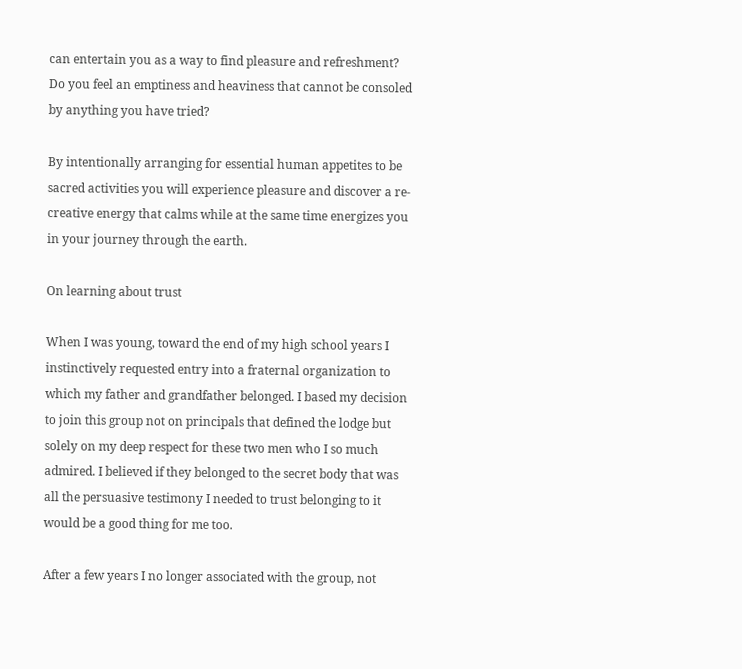can entertain you as a way to find pleasure and refreshment? Do you feel an emptiness and heaviness that cannot be consoled by anything you have tried?

By intentionally arranging for essential human appetites to be sacred activities you will experience pleasure and discover a re-creative energy that calms while at the same time energizes you in your journey through the earth.

On learning about trust

When I was young, toward the end of my high school years I instinctively requested entry into a fraternal organization to which my father and grandfather belonged. I based my decision to join this group not on principals that defined the lodge but solely on my deep respect for these two men who I so much admired. I believed if they belonged to the secret body that was all the persuasive testimony I needed to trust belonging to it would be a good thing for me too.

After a few years I no longer associated with the group, not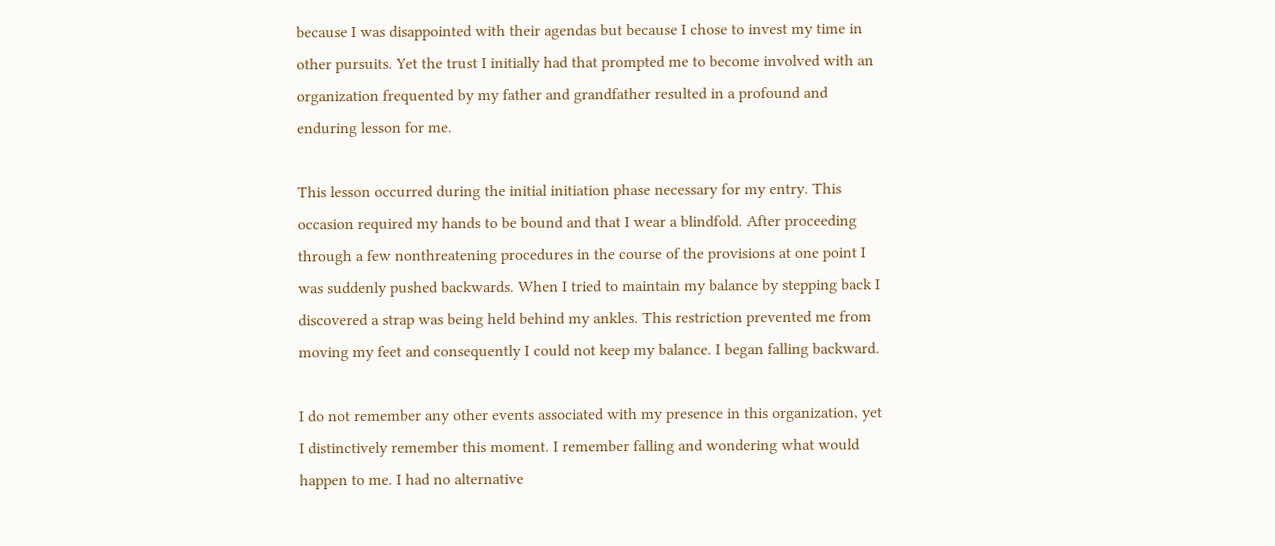because I was disappointed with their agendas but because I chose to invest my time in other pursuits. Yet the trust I initially had that prompted me to become involved with an organization frequented by my father and grandfather resulted in a profound and enduring lesson for me.

This lesson occurred during the initial initiation phase necessary for my entry. This occasion required my hands to be bound and that I wear a blindfold. After proceeding through a few nonthreatening procedures in the course of the provisions at one point I was suddenly pushed backwards. When I tried to maintain my balance by stepping back I discovered a strap was being held behind my ankles. This restriction prevented me from moving my feet and consequently I could not keep my balance. I began falling backward.

I do not remember any other events associated with my presence in this organization, yet I distinctively remember this moment. I remember falling and wondering what would happen to me. I had no alternative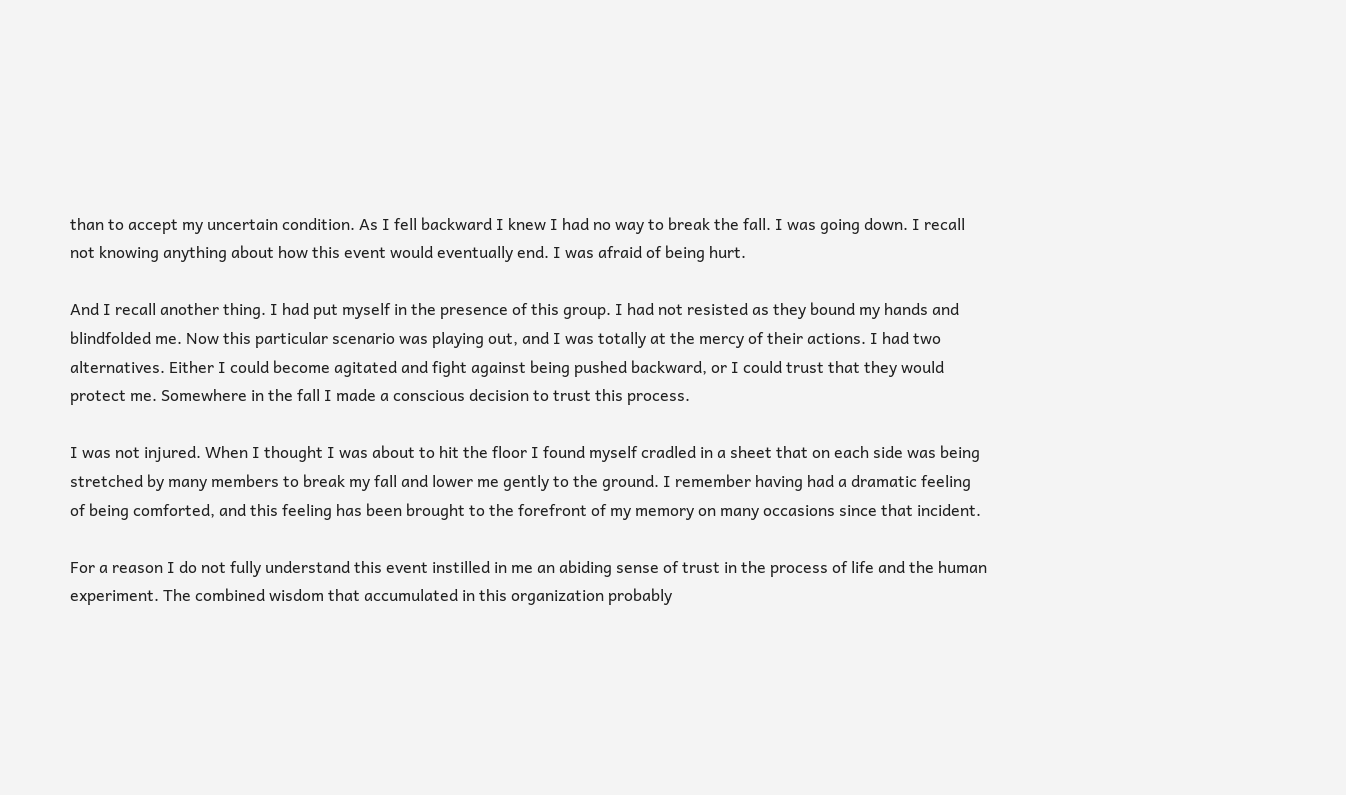than to accept my uncertain condition. As I fell backward I knew I had no way to break the fall. I was going down. I recall not knowing anything about how this event would eventually end. I was afraid of being hurt.

And I recall another thing. I had put myself in the presence of this group. I had not resisted as they bound my hands and blindfolded me. Now this particular scenario was playing out, and I was totally at the mercy of their actions. I had two alternatives. Either I could become agitated and fight against being pushed backward, or I could trust that they would protect me. Somewhere in the fall I made a conscious decision to trust this process.

I was not injured. When I thought I was about to hit the floor I found myself cradled in a sheet that on each side was being stretched by many members to break my fall and lower me gently to the ground. I remember having had a dramatic feeling of being comforted, and this feeling has been brought to the forefront of my memory on many occasions since that incident.

For a reason I do not fully understand this event instilled in me an abiding sense of trust in the process of life and the human experiment. The combined wisdom that accumulated in this organization probably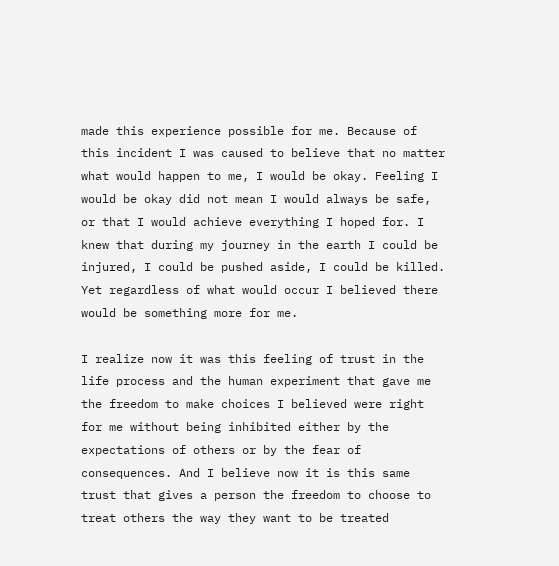made this experience possible for me. Because of this incident I was caused to believe that no matter what would happen to me, I would be okay. Feeling I would be okay did not mean I would always be safe, or that I would achieve everything I hoped for. I knew that during my journey in the earth I could be injured, I could be pushed aside, I could be killed. Yet regardless of what would occur I believed there would be something more for me.

I realize now it was this feeling of trust in the life process and the human experiment that gave me the freedom to make choices I believed were right for me without being inhibited either by the expectations of others or by the fear of consequences. And I believe now it is this same trust that gives a person the freedom to choose to treat others the way they want to be treated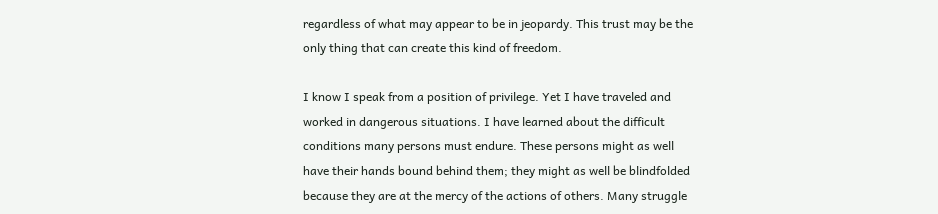regardless of what may appear to be in jeopardy. This trust may be the only thing that can create this kind of freedom.

I know I speak from a position of privilege. Yet I have traveled and worked in dangerous situations. I have learned about the difficult conditions many persons must endure. These persons might as well have their hands bound behind them; they might as well be blindfolded because they are at the mercy of the actions of others. Many struggle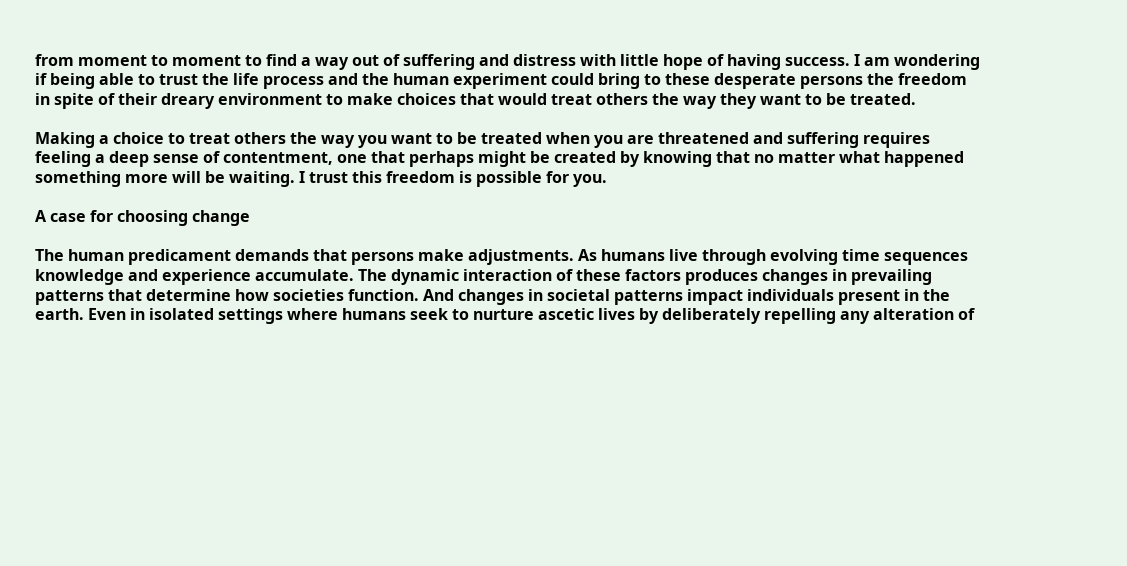from moment to moment to find a way out of suffering and distress with little hope of having success. I am wondering if being able to trust the life process and the human experiment could bring to these desperate persons the freedom in spite of their dreary environment to make choices that would treat others the way they want to be treated.

Making a choice to treat others the way you want to be treated when you are threatened and suffering requires feeling a deep sense of contentment, one that perhaps might be created by knowing that no matter what happened something more will be waiting. I trust this freedom is possible for you.

A case for choosing change

The human predicament demands that persons make adjustments. As humans live through evolving time sequences knowledge and experience accumulate. The dynamic interaction of these factors produces changes in prevailing patterns that determine how societies function. And changes in societal patterns impact individuals present in the earth. Even in isolated settings where humans seek to nurture ascetic lives by deliberately repelling any alteration of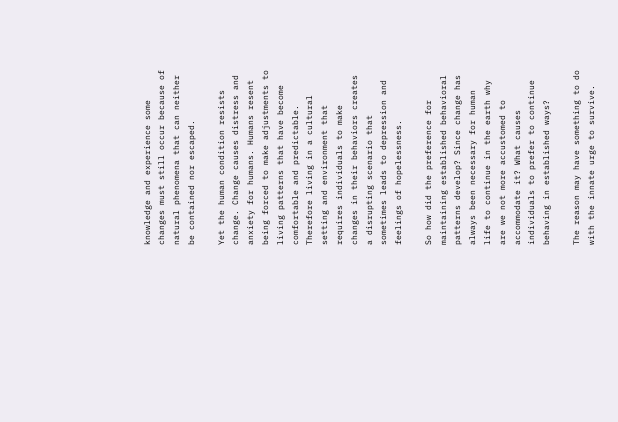knowledge and experience some changes must still occur because of natural phenomena that can neither be contained nor escaped.

Yet the human condition resists change. Change causes distress and anxiety for humans. Humans resent being forced to make adjustments to living patterns that have become comfortable and predictable. Therefore living in a cultural setting and environment that requires individuals to make changes in their behaviors creates a disrupting scenario that sometimes leads to depression and feelings of hopelessness.

So how did the preference for maintaining established behavioral patterns develop? Since change has always been necessary for human life to continue in the earth why are we not more accustomed to accommodate it? What causes individuals to prefer to continue behaving in established ways?

The reason may have something to do with the innate urge to survive.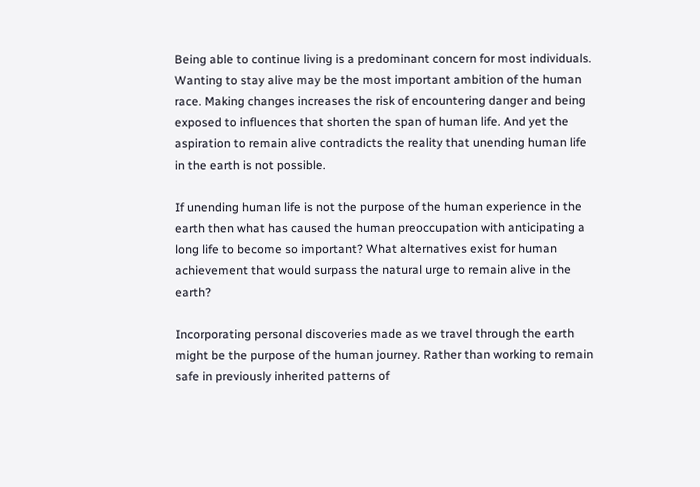Being able to continue living is a predominant concern for most individuals. Wanting to stay alive may be the most important ambition of the human race. Making changes increases the risk of encountering danger and being exposed to influences that shorten the span of human life. And yet the aspiration to remain alive contradicts the reality that unending human life in the earth is not possible.

If unending human life is not the purpose of the human experience in the earth then what has caused the human preoccupation with anticipating a long life to become so important? What alternatives exist for human achievement that would surpass the natural urge to remain alive in the earth?

Incorporating personal discoveries made as we travel through the earth might be the purpose of the human journey. Rather than working to remain safe in previously inherited patterns of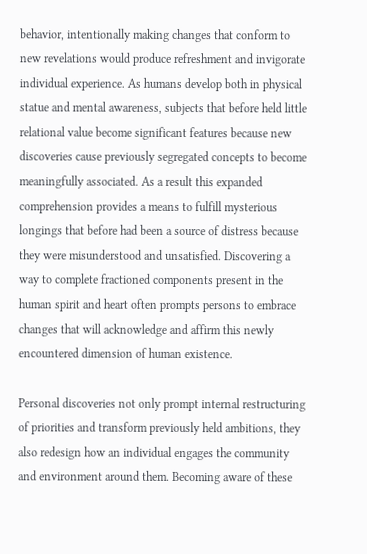behavior, intentionally making changes that conform to new revelations would produce refreshment and invigorate individual experience. As humans develop both in physical statue and mental awareness, subjects that before held little relational value become significant features because new discoveries cause previously segregated concepts to become meaningfully associated. As a result this expanded comprehension provides a means to fulfill mysterious longings that before had been a source of distress because they were misunderstood and unsatisfied. Discovering a way to complete fractioned components present in the human spirit and heart often prompts persons to embrace changes that will acknowledge and affirm this newly encountered dimension of human existence.

Personal discoveries not only prompt internal restructuring of priorities and transform previously held ambitions, they also redesign how an individual engages the community and environment around them. Becoming aware of these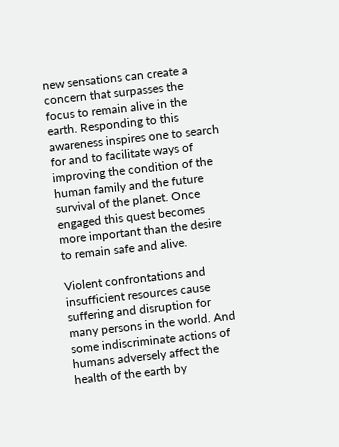new sensations can create a concern that surpasses the focus to remain alive in the earth. Responding to this awareness inspires one to search for and to facilitate ways of improving the condition of the human family and the future survival of the planet. Once engaged this quest becomes more important than the desire to remain safe and alive.

Violent confrontations and insufficient resources cause suffering and disruption for many persons in the world. And some indiscriminate actions of humans adversely affect the health of the earth by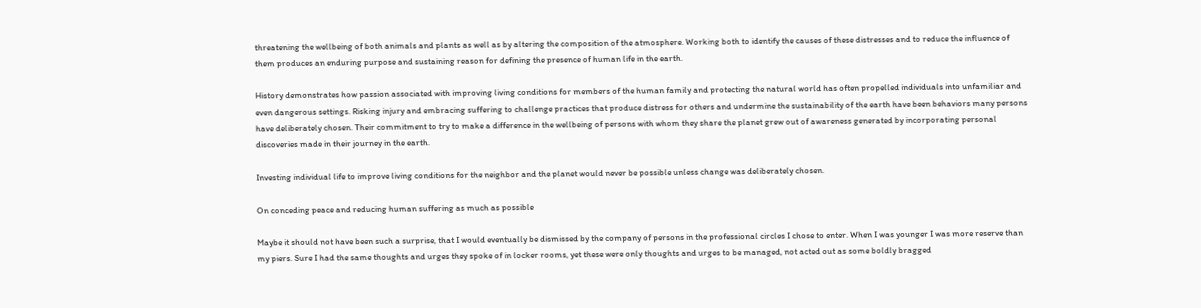threatening the wellbeing of both animals and plants as well as by altering the composition of the atmosphere. Working both to identify the causes of these distresses and to reduce the influence of them produces an enduring purpose and sustaining reason for defining the presence of human life in the earth.

History demonstrates how passion associated with improving living conditions for members of the human family and protecting the natural world has often propelled individuals into unfamiliar and even dangerous settings. Risking injury and embracing suffering to challenge practices that produce distress for others and undermine the sustainability of the earth have been behaviors many persons have deliberately chosen. Their commitment to try to make a difference in the wellbeing of persons with whom they share the planet grew out of awareness generated by incorporating personal discoveries made in their journey in the earth.

Investing individual life to improve living conditions for the neighbor and the planet would never be possible unless change was deliberately chosen.

On conceding peace and reducing human suffering as much as possible

Maybe it should not have been such a surprise, that I would eventually be dismissed by the company of persons in the professional circles I chose to enter. When I was younger I was more reserve than my piers. Sure I had the same thoughts and urges they spoke of in locker rooms, yet these were only thoughts and urges to be managed, not acted out as some boldly bragged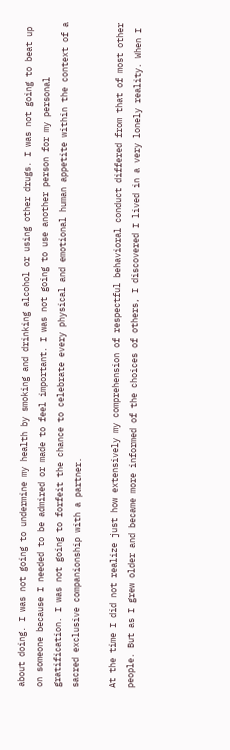about doing. I was not going to undermine my health by smoking and drinking alcohol or using other drugs. I was not going to beat up on someone because I needed to be admired or made to feel important. I was not going to use another person for my personal gratification. I was not going to forfeit the chance to celebrate every physical and emotional human appetite within the context of a sacred exclusive companionship with a partner.

At the time I did not realize just how extensively my comprehension of respectful behavioral conduct differed from that of most other people. But as I grew older and became more informed of the choices of others, I discovered I lived in a very lonely reality. When I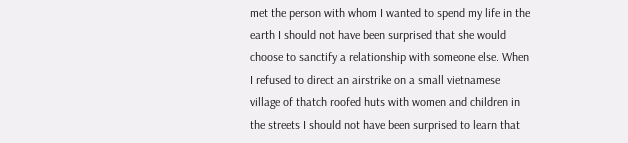met the person with whom I wanted to spend my life in the earth I should not have been surprised that she would choose to sanctify a relationship with someone else. When I refused to direct an airstrike on a small vietnamese village of thatch roofed huts with women and children in the streets I should not have been surprised to learn that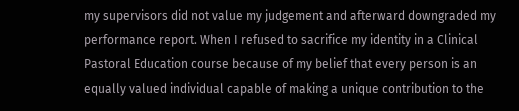my supervisors did not value my judgement and afterward downgraded my performance report. When I refused to sacrifice my identity in a Clinical Pastoral Education course because of my belief that every person is an equally valued individual capable of making a unique contribution to the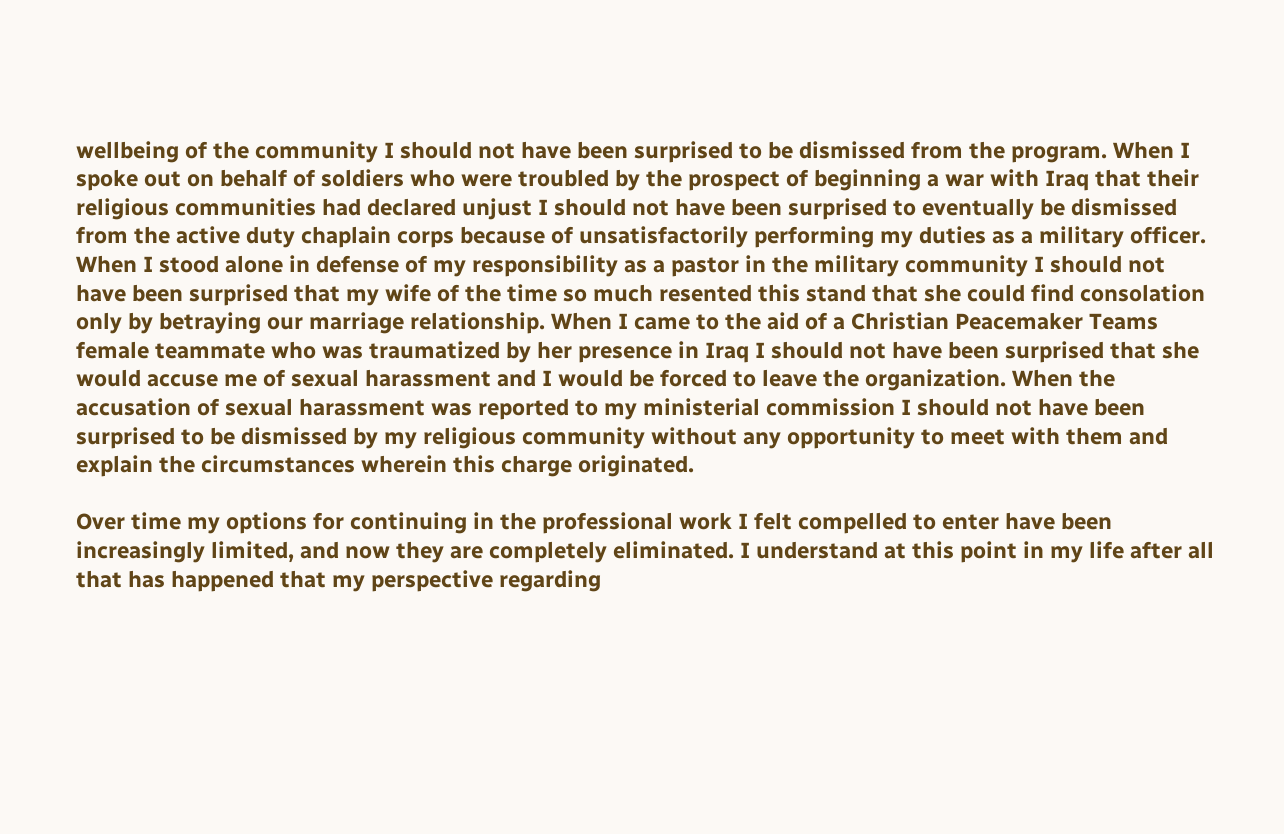wellbeing of the community I should not have been surprised to be dismissed from the program. When I spoke out on behalf of soldiers who were troubled by the prospect of beginning a war with Iraq that their religious communities had declared unjust I should not have been surprised to eventually be dismissed from the active duty chaplain corps because of unsatisfactorily performing my duties as a military officer. When I stood alone in defense of my responsibility as a pastor in the military community I should not have been surprised that my wife of the time so much resented this stand that she could find consolation only by betraying our marriage relationship. When I came to the aid of a Christian Peacemaker Teams female teammate who was traumatized by her presence in Iraq I should not have been surprised that she would accuse me of sexual harassment and I would be forced to leave the organization. When the accusation of sexual harassment was reported to my ministerial commission I should not have been surprised to be dismissed by my religious community without any opportunity to meet with them and explain the circumstances wherein this charge originated.

Over time my options for continuing in the professional work I felt compelled to enter have been increasingly limited, and now they are completely eliminated. I understand at this point in my life after all that has happened that my perspective regarding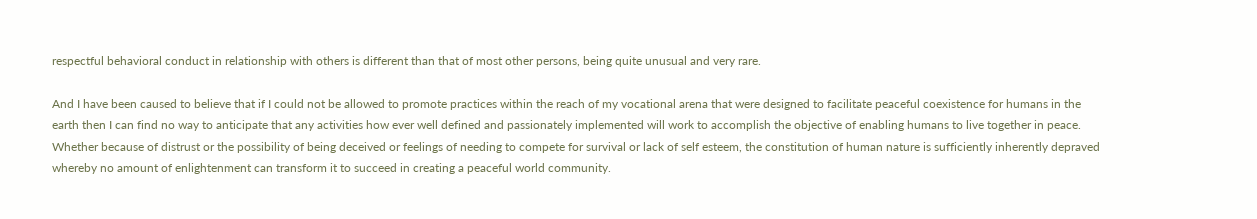respectful behavioral conduct in relationship with others is different than that of most other persons, being quite unusual and very rare.

And I have been caused to believe that if I could not be allowed to promote practices within the reach of my vocational arena that were designed to facilitate peaceful coexistence for humans in the earth then I can find no way to anticipate that any activities how ever well defined and passionately implemented will work to accomplish the objective of enabling humans to live together in peace. Whether because of distrust or the possibility of being deceived or feelings of needing to compete for survival or lack of self esteem, the constitution of human nature is sufficiently inherently depraved whereby no amount of enlightenment can transform it to succeed in creating a peaceful world community.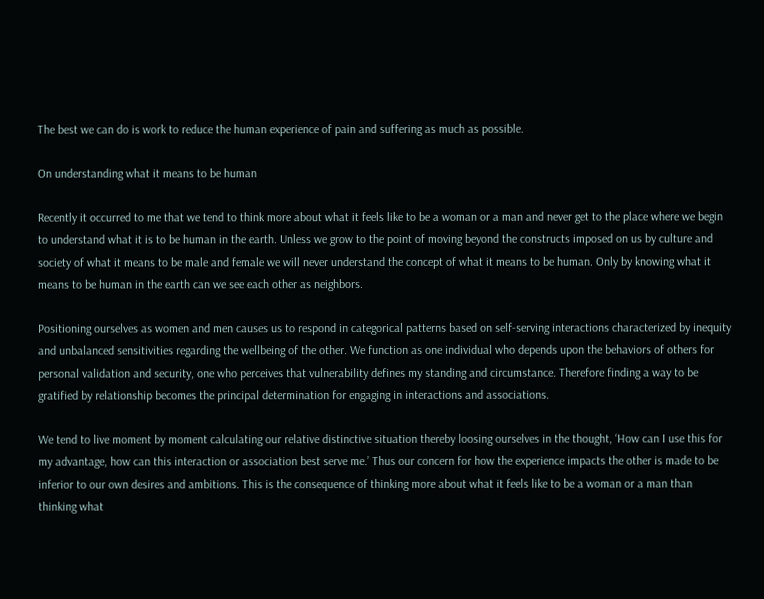The best we can do is work to reduce the human experience of pain and suffering as much as possible.

On understanding what it means to be human

Recently it occurred to me that we tend to think more about what it feels like to be a woman or a man and never get to the place where we begin to understand what it is to be human in the earth. Unless we grow to the point of moving beyond the constructs imposed on us by culture and society of what it means to be male and female we will never understand the concept of what it means to be human. Only by knowing what it means to be human in the earth can we see each other as neighbors.

Positioning ourselves as women and men causes us to respond in categorical patterns based on self-serving interactions characterized by inequity and unbalanced sensitivities regarding the wellbeing of the other. We function as one individual who depends upon the behaviors of others for personal validation and security, one who perceives that vulnerability defines my standing and circumstance. Therefore finding a way to be gratified by relationship becomes the principal determination for engaging in interactions and associations.

We tend to live moment by moment calculating our relative distinctive situation thereby loosing ourselves in the thought, ‘How can I use this for my advantage, how can this interaction or association best serve me.’ Thus our concern for how the experience impacts the other is made to be inferior to our own desires and ambitions. This is the consequence of thinking more about what it feels like to be a woman or a man than thinking what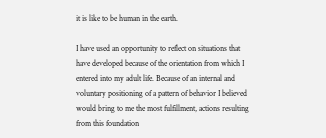it is like to be human in the earth.

I have used an opportunity to reflect on situations that have developed because of the orientation from which I entered into my adult life. Because of an internal and voluntary positioning of a pattern of behavior I believed would bring to me the most fulfillment, actions resulting from this foundation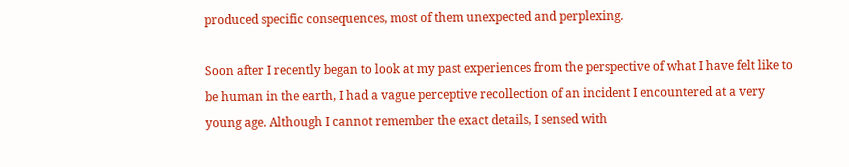produced specific consequences, most of them unexpected and perplexing.

Soon after I recently began to look at my past experiences from the perspective of what I have felt like to be human in the earth, I had a vague perceptive recollection of an incident I encountered at a very young age. Although I cannot remember the exact details, I sensed with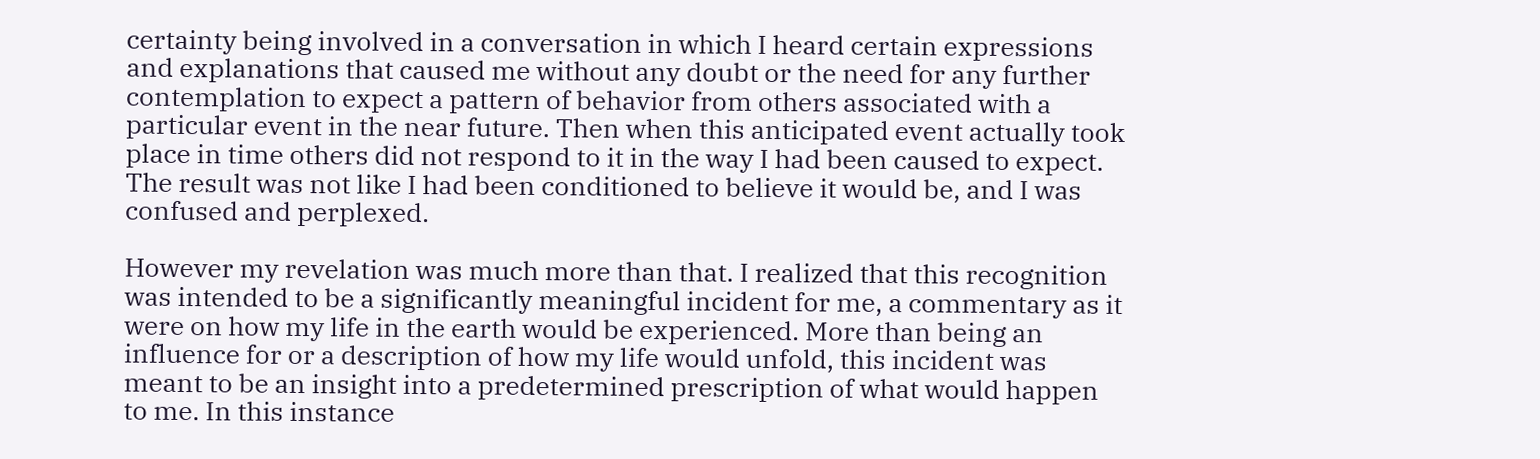certainty being involved in a conversation in which I heard certain expressions and explanations that caused me without any doubt or the need for any further contemplation to expect a pattern of behavior from others associated with a particular event in the near future. Then when this anticipated event actually took place in time others did not respond to it in the way I had been caused to expect. The result was not like I had been conditioned to believe it would be, and I was confused and perplexed.

However my revelation was much more than that. I realized that this recognition was intended to be a significantly meaningful incident for me, a commentary as it were on how my life in the earth would be experienced. More than being an influence for or a description of how my life would unfold, this incident was meant to be an insight into a predetermined prescription of what would happen to me. In this instance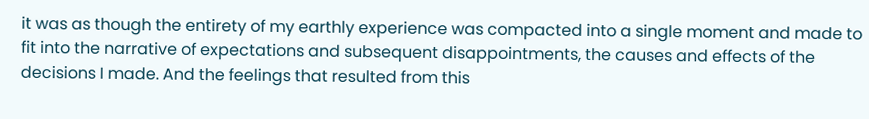it was as though the entirety of my earthly experience was compacted into a single moment and made to fit into the narrative of expectations and subsequent disappointments, the causes and effects of the decisions I made. And the feelings that resulted from this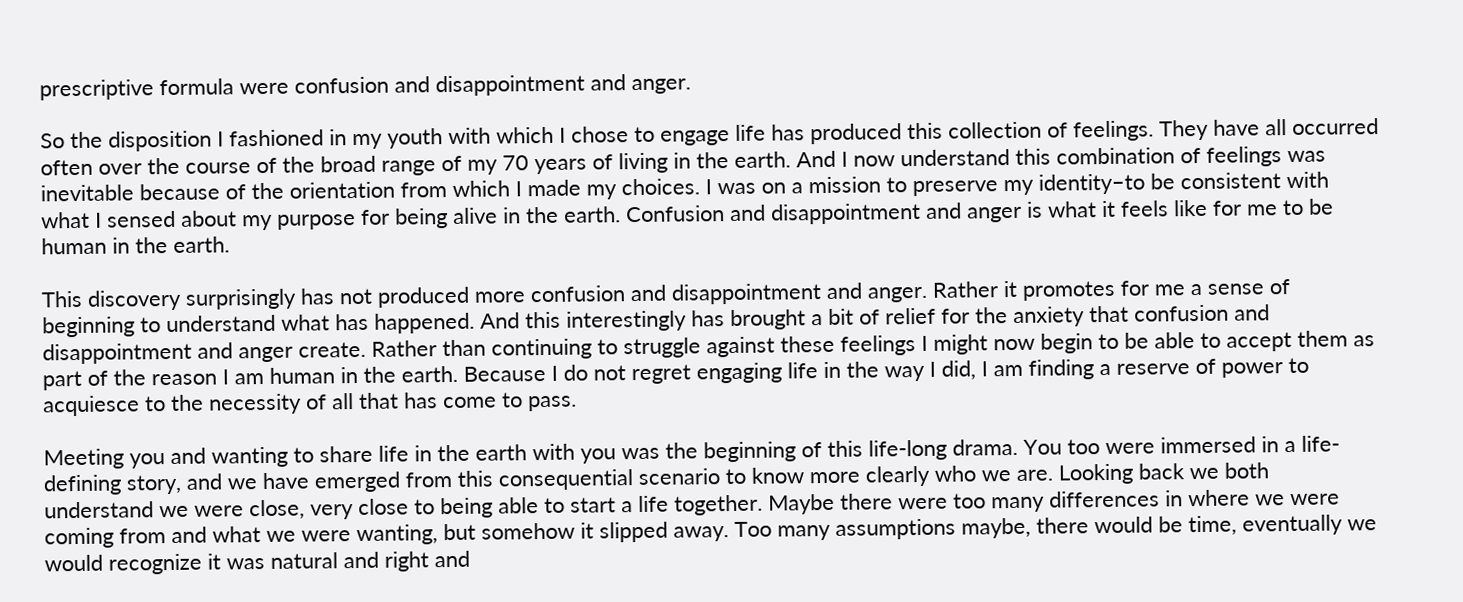prescriptive formula were confusion and disappointment and anger.

So the disposition I fashioned in my youth with which I chose to engage life has produced this collection of feelings. They have all occurred often over the course of the broad range of my 70 years of living in the earth. And I now understand this combination of feelings was inevitable because of the orientation from which I made my choices. I was on a mission to preserve my identity–to be consistent with what I sensed about my purpose for being alive in the earth. Confusion and disappointment and anger is what it feels like for me to be human in the earth.

This discovery surprisingly has not produced more confusion and disappointment and anger. Rather it promotes for me a sense of beginning to understand what has happened. And this interestingly has brought a bit of relief for the anxiety that confusion and disappointment and anger create. Rather than continuing to struggle against these feelings I might now begin to be able to accept them as part of the reason I am human in the earth. Because I do not regret engaging life in the way I did, I am finding a reserve of power to acquiesce to the necessity of all that has come to pass.

Meeting you and wanting to share life in the earth with you was the beginning of this life-long drama. You too were immersed in a life-defining story, and we have emerged from this consequential scenario to know more clearly who we are. Looking back we both understand we were close, very close to being able to start a life together. Maybe there were too many differences in where we were coming from and what we were wanting, but somehow it slipped away. Too many assumptions maybe, there would be time, eventually we would recognize it was natural and right and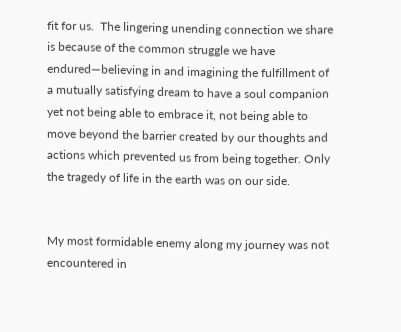fit for us.  The lingering unending connection we share is because of the common struggle we have endured—believing in and imagining the fulfillment of a mutually satisfying dream to have a soul companion yet not being able to embrace it, not being able to move beyond the barrier created by our thoughts and actions which prevented us from being together. Only the tragedy of life in the earth was on our side.


My most formidable enemy along my journey was not encountered in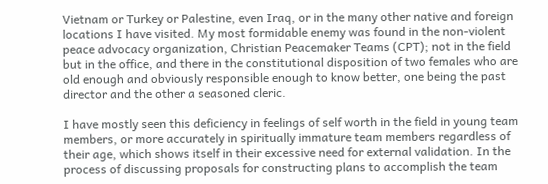Vietnam or Turkey or Palestine, even Iraq, or in the many other native and foreign locations I have visited. My most formidable enemy was found in the non-violent peace advocacy organization, Christian Peacemaker Teams (CPT); not in the field but in the office, and there in the constitutional disposition of two females who are old enough and obviously responsible enough to know better, one being the past director and the other a seasoned cleric.

I have mostly seen this deficiency in feelings of self worth in the field in young team members, or more accurately in spiritually immature team members regardless of their age, which shows itself in their excessive need for external validation. In the process of discussing proposals for constructing plans to accomplish the team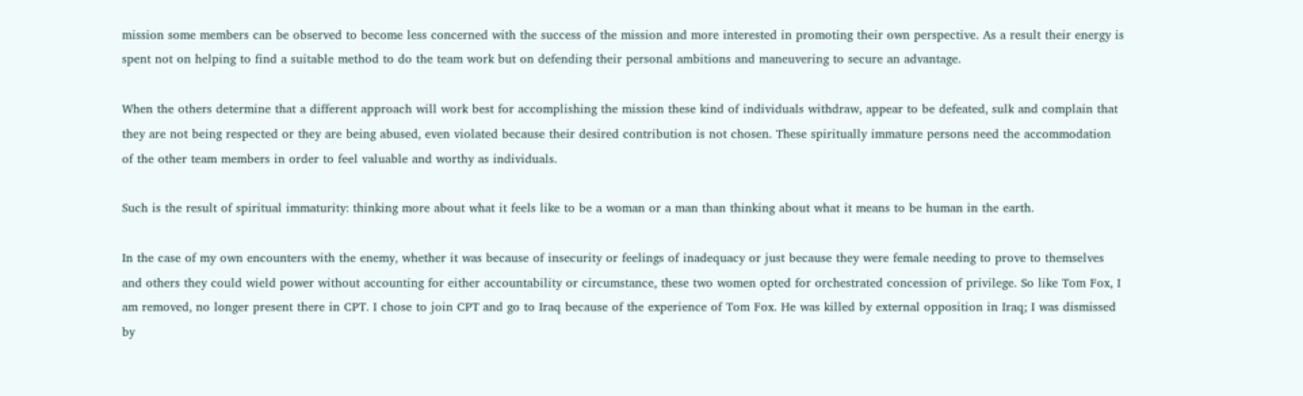mission some members can be observed to become less concerned with the success of the mission and more interested in promoting their own perspective. As a result their energy is spent not on helping to find a suitable method to do the team work but on defending their personal ambitions and maneuvering to secure an advantage.

When the others determine that a different approach will work best for accomplishing the mission these kind of individuals withdraw, appear to be defeated, sulk and complain that they are not being respected or they are being abused, even violated because their desired contribution is not chosen. These spiritually immature persons need the accommodation of the other team members in order to feel valuable and worthy as individuals.

Such is the result of spiritual immaturity: thinking more about what it feels like to be a woman or a man than thinking about what it means to be human in the earth.

In the case of my own encounters with the enemy, whether it was because of insecurity or feelings of inadequacy or just because they were female needing to prove to themselves and others they could wield power without accounting for either accountability or circumstance, these two women opted for orchestrated concession of privilege. So like Tom Fox, I am removed, no longer present there in CPT. I chose to join CPT and go to Iraq because of the experience of Tom Fox. He was killed by external opposition in Iraq; I was dismissed by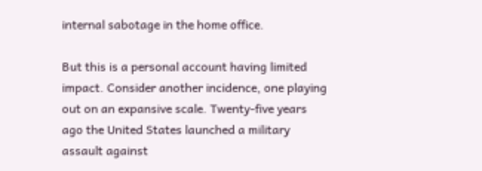internal sabotage in the home office.

But this is a personal account having limited impact. Consider another incidence, one playing out on an expansive scale. Twenty-five years ago the United States launched a military assault against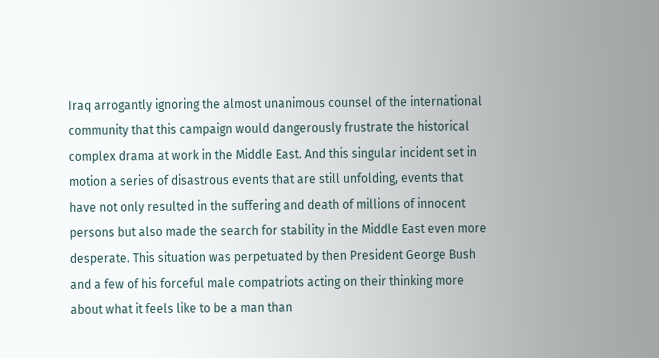Iraq arrogantly ignoring the almost unanimous counsel of the international community that this campaign would dangerously frustrate the historical complex drama at work in the Middle East. And this singular incident set in motion a series of disastrous events that are still unfolding, events that have not only resulted in the suffering and death of millions of innocent persons but also made the search for stability in the Middle East even more desperate. This situation was perpetuated by then President George Bush and a few of his forceful male compatriots acting on their thinking more about what it feels like to be a man than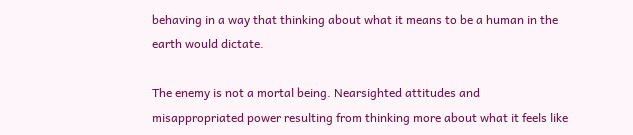behaving in a way that thinking about what it means to be a human in the earth would dictate.

The enemy is not a mortal being. Nearsighted attitudes and misappropriated power resulting from thinking more about what it feels like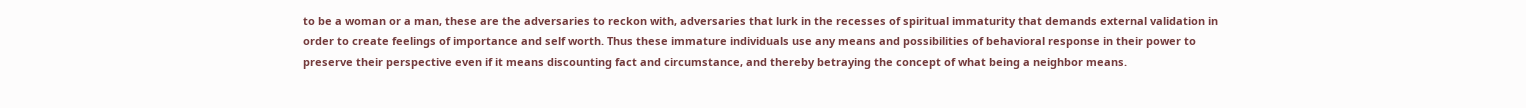to be a woman or a man, these are the adversaries to reckon with, adversaries that lurk in the recesses of spiritual immaturity that demands external validation in order to create feelings of importance and self worth. Thus these immature individuals use any means and possibilities of behavioral response in their power to preserve their perspective even if it means discounting fact and circumstance, and thereby betraying the concept of what being a neighbor means.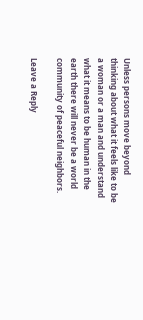Unless persons move beyond thinking about what it feels like to be a woman or a man and understand what it means to be human in the earth there will never be a world community of peaceful neighbors.

Leave a Reply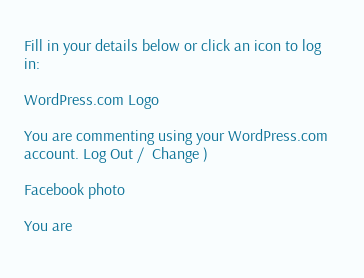Fill in your details below or click an icon to log in:

WordPress.com Logo

You are commenting using your WordPress.com account. Log Out /  Change )

Facebook photo

You are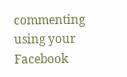commenting using your Facebook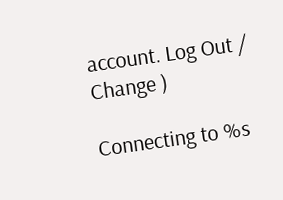account. Log Out /  Change )

Connecting to %s